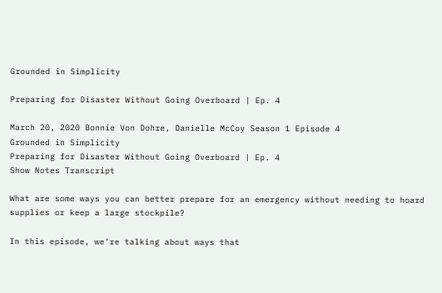Grounded in Simplicity

Preparing for Disaster Without Going Overboard | Ep. 4

March 20, 2020 Bonnie Von Dohre, Danielle McCoy Season 1 Episode 4
Grounded in Simplicity
Preparing for Disaster Without Going Overboard | Ep. 4
Show Notes Transcript

What are some ways you can better prepare for an emergency without needing to hoard supplies or keep a large stockpile?

In this episode, we're talking about ways that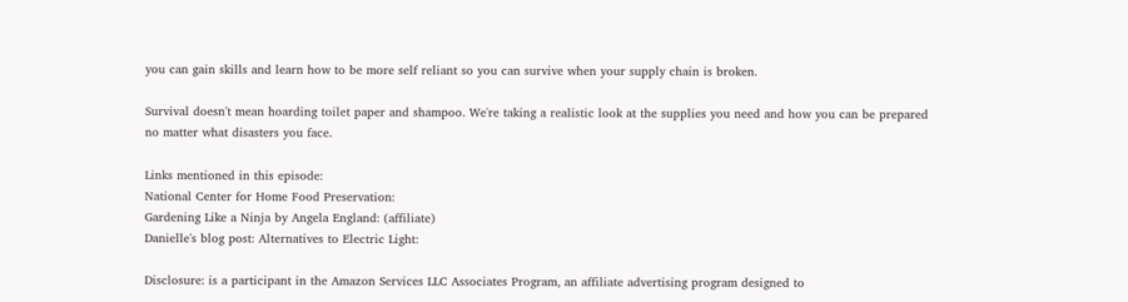you can gain skills and learn how to be more self reliant so you can survive when your supply chain is broken.

Survival doesn't mean hoarding toilet paper and shampoo. We're taking a realistic look at the supplies you need and how you can be prepared no matter what disasters you face.

Links mentioned in this episode:
National Center for Home Food Preservation:
Gardening Like a Ninja by Angela England: (affiliate)
Danielle's blog post: Alternatives to Electric Light:

Disclosure: is a participant in the Amazon Services LLC Associates Program, an affiliate advertising program designed to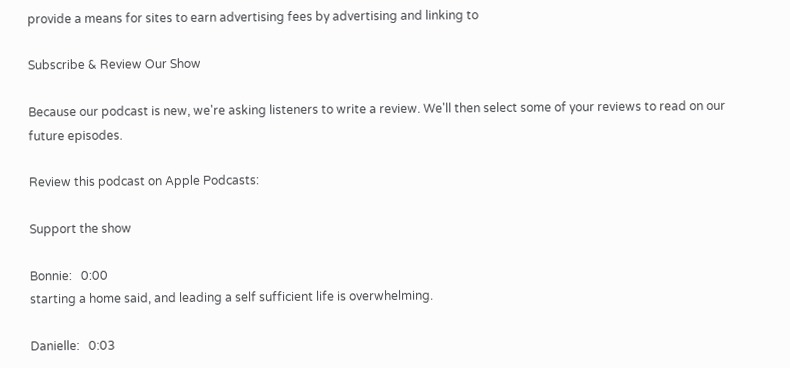provide a means for sites to earn advertising fees by advertising and linking to

Subscribe & Review Our Show

Because our podcast is new, we're asking listeners to write a review. We'll then select some of your reviews to read on our future episodes.

Review this podcast on Apple Podcasts:

Support the show

Bonnie:   0:00
starting a home said, and leading a self sufficient life is overwhelming.

Danielle:   0:03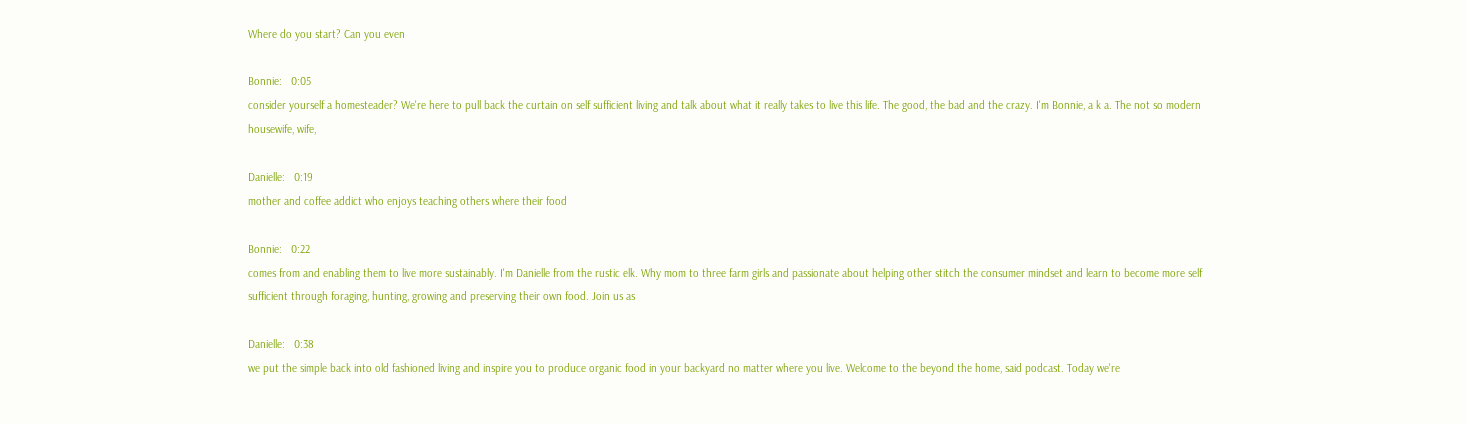Where do you start? Can you even

Bonnie:   0:05
consider yourself a homesteader? We're here to pull back the curtain on self sufficient living and talk about what it really takes to live this life. The good, the bad and the crazy. I'm Bonnie, a k a. The not so modern housewife, wife,

Danielle:   0:19
mother and coffee addict who enjoys teaching others where their food

Bonnie:   0:22
comes from and enabling them to live more sustainably. I'm Danielle from the rustic elk. Why mom to three farm girls and passionate about helping other stitch the consumer mindset and learn to become more self sufficient through foraging, hunting, growing and preserving their own food. Join us as

Danielle:   0:38
we put the simple back into old fashioned living and inspire you to produce organic food in your backyard no matter where you live. Welcome to the beyond the home, said podcast. Today we're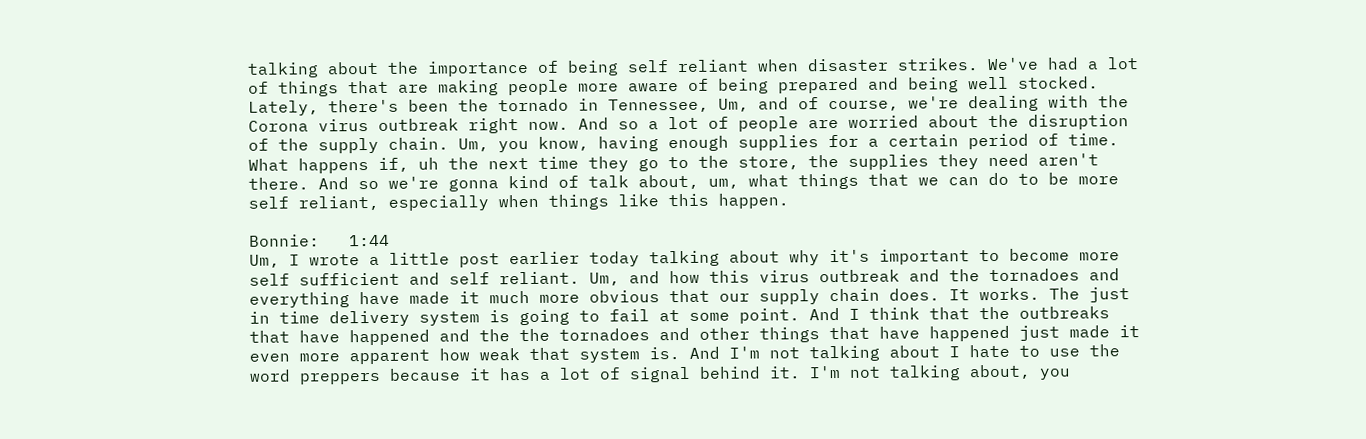talking about the importance of being self reliant when disaster strikes. We've had a lot of things that are making people more aware of being prepared and being well stocked. Lately, there's been the tornado in Tennessee, Um, and of course, we're dealing with the Corona virus outbreak right now. And so a lot of people are worried about the disruption of the supply chain. Um, you know, having enough supplies for a certain period of time. What happens if, uh the next time they go to the store, the supplies they need aren't there. And so we're gonna kind of talk about, um, what things that we can do to be more self reliant, especially when things like this happen.

Bonnie:   1:44
Um, I wrote a little post earlier today talking about why it's important to become more self sufficient and self reliant. Um, and how this virus outbreak and the tornadoes and everything have made it much more obvious that our supply chain does. It works. The just in time delivery system is going to fail at some point. And I think that the outbreaks that have happened and the the tornadoes and other things that have happened just made it even more apparent how weak that system is. And I'm not talking about I hate to use the word preppers because it has a lot of signal behind it. I'm not talking about, you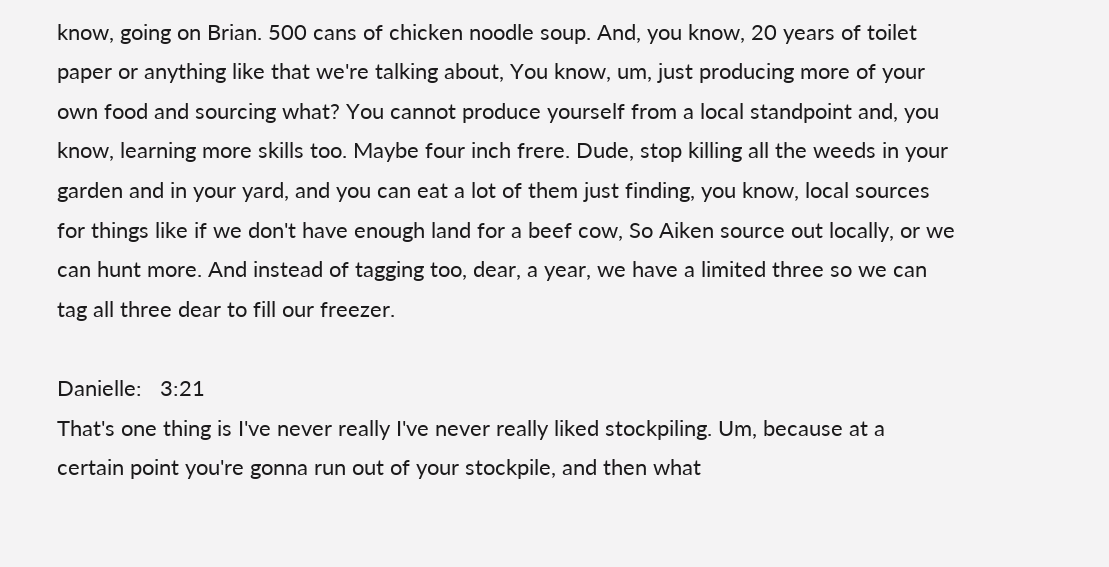know, going on Brian. 500 cans of chicken noodle soup. And, you know, 20 years of toilet paper or anything like that we're talking about, You know, um, just producing more of your own food and sourcing what? You cannot produce yourself from a local standpoint and, you know, learning more skills too. Maybe four inch frere. Dude, stop killing all the weeds in your garden and in your yard, and you can eat a lot of them just finding, you know, local sources for things like if we don't have enough land for a beef cow, So Aiken source out locally, or we can hunt more. And instead of tagging too, dear, a year, we have a limited three so we can tag all three dear to fill our freezer.

Danielle:   3:21
That's one thing is I've never really I've never really liked stockpiling. Um, because at a certain point you're gonna run out of your stockpile, and then what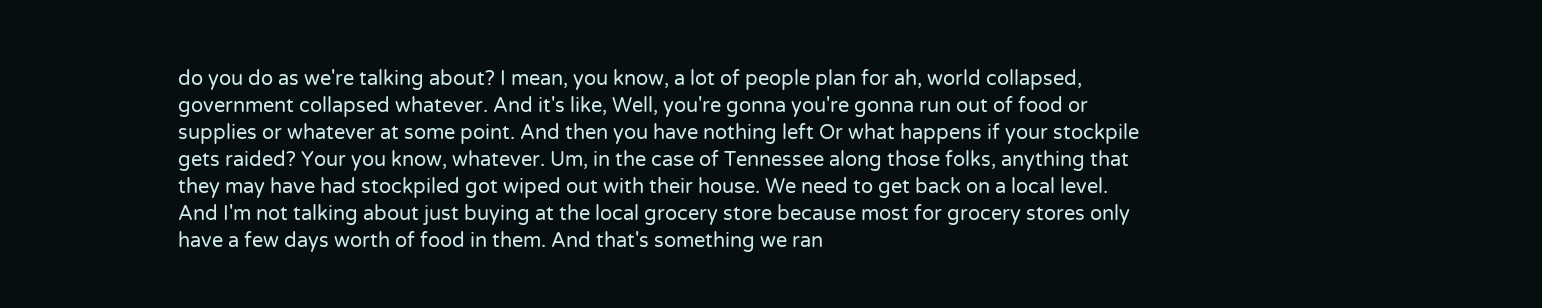do you do as we're talking about? I mean, you know, a lot of people plan for ah, world collapsed, government collapsed whatever. And it's like, Well, you're gonna you're gonna run out of food or supplies or whatever at some point. And then you have nothing left Or what happens if your stockpile gets raided? Your you know, whatever. Um, in the case of Tennessee along those folks, anything that they may have had stockpiled got wiped out with their house. We need to get back on a local level. And I'm not talking about just buying at the local grocery store because most for grocery stores only have a few days worth of food in them. And that's something we ran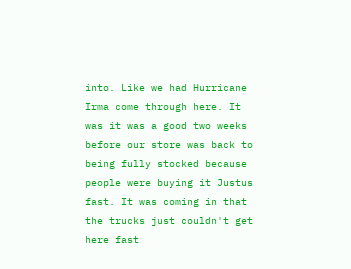into. Like we had Hurricane Irma come through here. It was it was a good two weeks before our store was back to being fully stocked because people were buying it Justus fast. It was coming in that the trucks just couldn't get here fast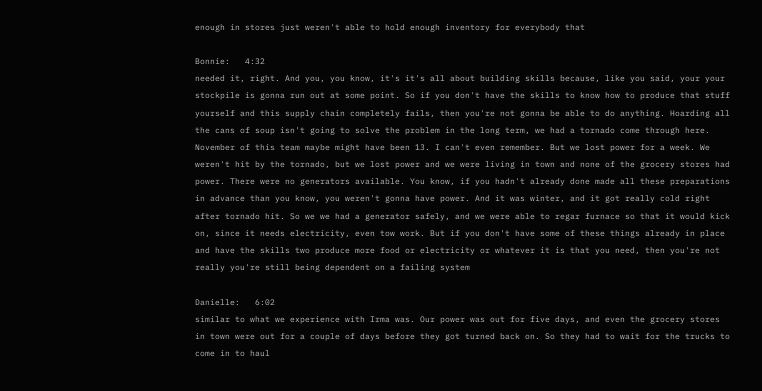enough in stores just weren't able to hold enough inventory for everybody that

Bonnie:   4:32
needed it, right. And you, you know, it's it's all about building skills because, like you said, your your stockpile is gonna run out at some point. So if you don't have the skills to know how to produce that stuff yourself and this supply chain completely fails, then you're not gonna be able to do anything. Hoarding all the cans of soup isn't going to solve the problem in the long term, we had a tornado come through here. November of this team maybe might have been 13. I can't even remember. But we lost power for a week. We weren't hit by the tornado, but we lost power and we were living in town and none of the grocery stores had power. There were no generators available. You know, if you hadn't already done made all these preparations in advance than you know, you weren't gonna have power. And it was winter, and it got really cold right after tornado hit. So we we had a generator safely, and we were able to regar furnace so that it would kick on, since it needs electricity, even tow work. But if you don't have some of these things already in place and have the skills two produce more food or electricity or whatever it is that you need, then you're not really you're still being dependent on a failing system

Danielle:   6:02
similar to what we experience with Irma was. Our power was out for five days, and even the grocery stores in town were out for a couple of days before they got turned back on. So they had to wait for the trucks to come in to haul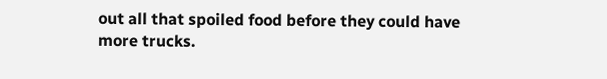out all that spoiled food before they could have more trucks.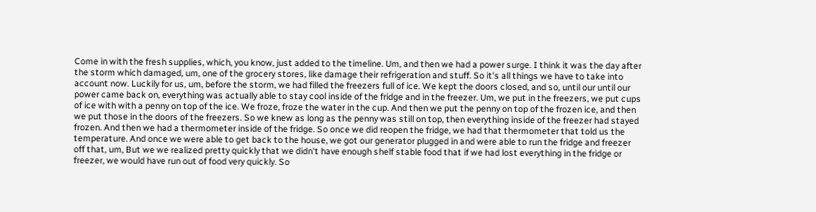Come in with the fresh supplies, which, you know, just added to the timeline. Um, and then we had a power surge. I think it was the day after the storm which damaged, um, one of the grocery stores, like damage their refrigeration and stuff. So it's all things we have to take into account now. Luckily for us, um, before the storm, we had filled the freezers full of ice. We kept the doors closed, and so, until our until our power came back on, everything was actually able to stay cool inside of the fridge and in the freezer. Um, we put in the freezers, we put cups of ice with with a penny on top of the ice. We froze, froze the water in the cup. And then we put the penny on top of the frozen ice, and then we put those in the doors of the freezers. So we knew as long as the penny was still on top, then everything inside of the freezer had stayed frozen. And then we had a thermometer inside of the fridge. So once we did reopen the fridge, we had that thermometer that told us the temperature. And once we were able to get back to the house, we got our generator plugged in and were able to run the fridge and freezer off that, um, But we we realized pretty quickly that we didn't have enough shelf stable food that if we had lost everything in the fridge or freezer, we would have run out of food very quickly. So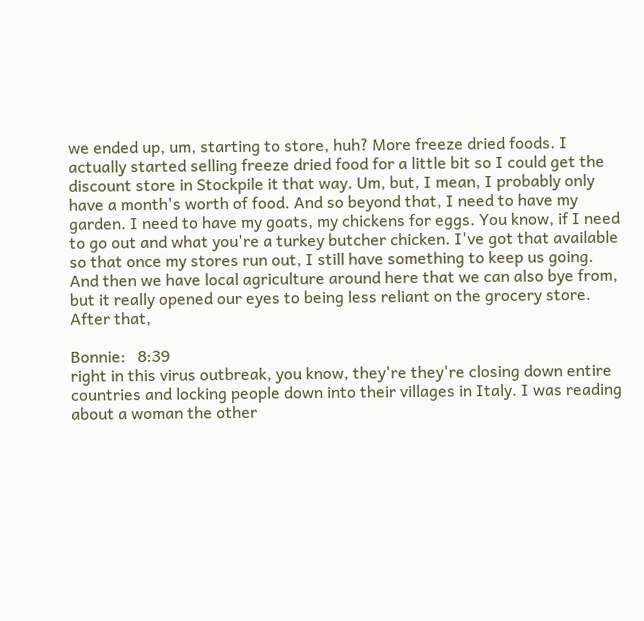we ended up, um, starting to store, huh? More freeze dried foods. I actually started selling freeze dried food for a little bit so I could get the discount store in Stockpile it that way. Um, but, I mean, I probably only have a month's worth of food. And so beyond that, I need to have my garden. I need to have my goats, my chickens for eggs. You know, if I need to go out and what you're a turkey butcher chicken. I've got that available so that once my stores run out, I still have something to keep us going. And then we have local agriculture around here that we can also bye from, but it really opened our eyes to being less reliant on the grocery store. After that,

Bonnie:   8:39
right in this virus outbreak, you know, they're they're closing down entire countries and locking people down into their villages in Italy. I was reading about a woman the other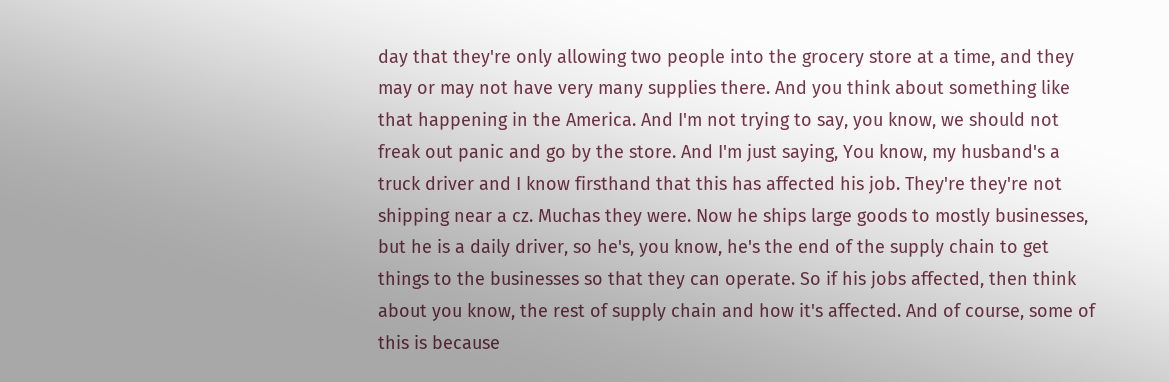day that they're only allowing two people into the grocery store at a time, and they may or may not have very many supplies there. And you think about something like that happening in the America. And I'm not trying to say, you know, we should not freak out panic and go by the store. And I'm just saying, You know, my husband's a truck driver and I know firsthand that this has affected his job. They're they're not shipping near a cz. Muchas they were. Now he ships large goods to mostly businesses, but he is a daily driver, so he's, you know, he's the end of the supply chain to get things to the businesses so that they can operate. So if his jobs affected, then think about you know, the rest of supply chain and how it's affected. And of course, some of this is because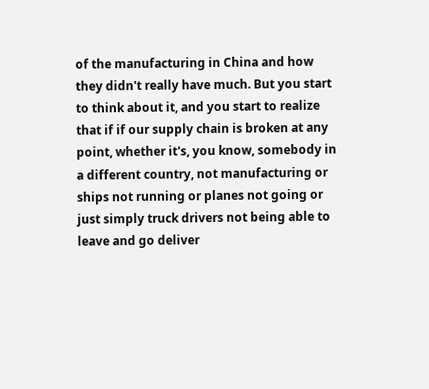of the manufacturing in China and how they didn't really have much. But you start to think about it, and you start to realize that if if our supply chain is broken at any point, whether it's, you know, somebody in a different country, not manufacturing or ships not running or planes not going or just simply truck drivers not being able to leave and go deliver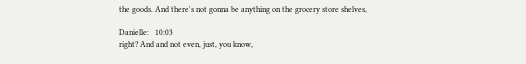the goods. And there's not gonna be anything on the grocery store shelves,

Danielle:   10:03
right? And and not even, just, you know,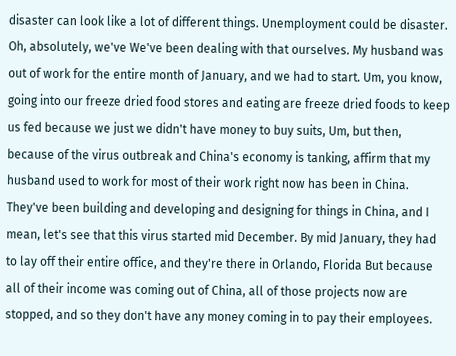disaster can look like a lot of different things. Unemployment could be disaster. Oh, absolutely, we've We've been dealing with that ourselves. My husband was out of work for the entire month of January, and we had to start. Um, you know, going into our freeze dried food stores and eating are freeze dried foods to keep us fed because we just we didn't have money to buy suits, Um, but then, because of the virus outbreak and China's economy is tanking, affirm that my husband used to work for most of their work right now has been in China. They've been building and developing and designing for things in China, and I mean, let's see that this virus started mid December. By mid January, they had to lay off their entire office, and they're there in Orlando, Florida But because all of their income was coming out of China, all of those projects now are stopped, and so they don't have any money coming in to pay their employees.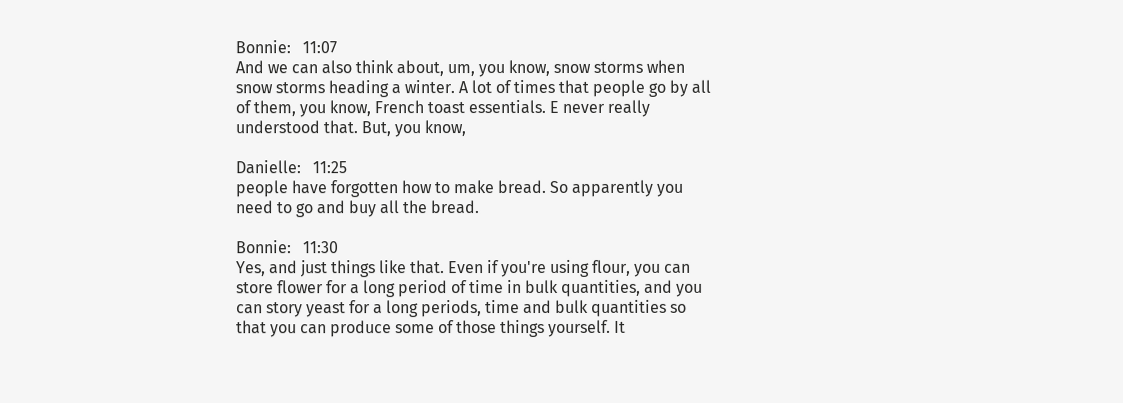Bonnie:   11:07
And we can also think about, um, you know, snow storms when snow storms heading a winter. A lot of times that people go by all of them, you know, French toast essentials. E never really understood that. But, you know,

Danielle:   11:25
people have forgotten how to make bread. So apparently you need to go and buy all the bread.

Bonnie:   11:30
Yes, and just things like that. Even if you're using flour, you can store flower for a long period of time in bulk quantities, and you can story yeast for a long periods, time and bulk quantities so that you can produce some of those things yourself. It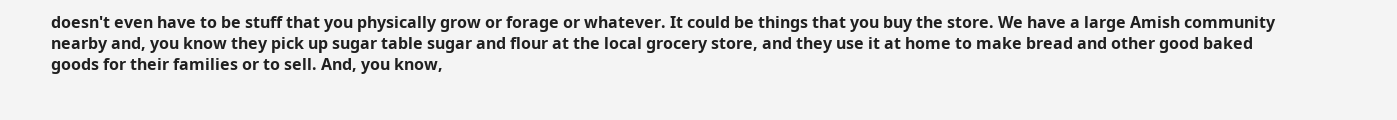doesn't even have to be stuff that you physically grow or forage or whatever. It could be things that you buy the store. We have a large Amish community nearby and, you know they pick up sugar table sugar and flour at the local grocery store, and they use it at home to make bread and other good baked goods for their families or to sell. And, you know,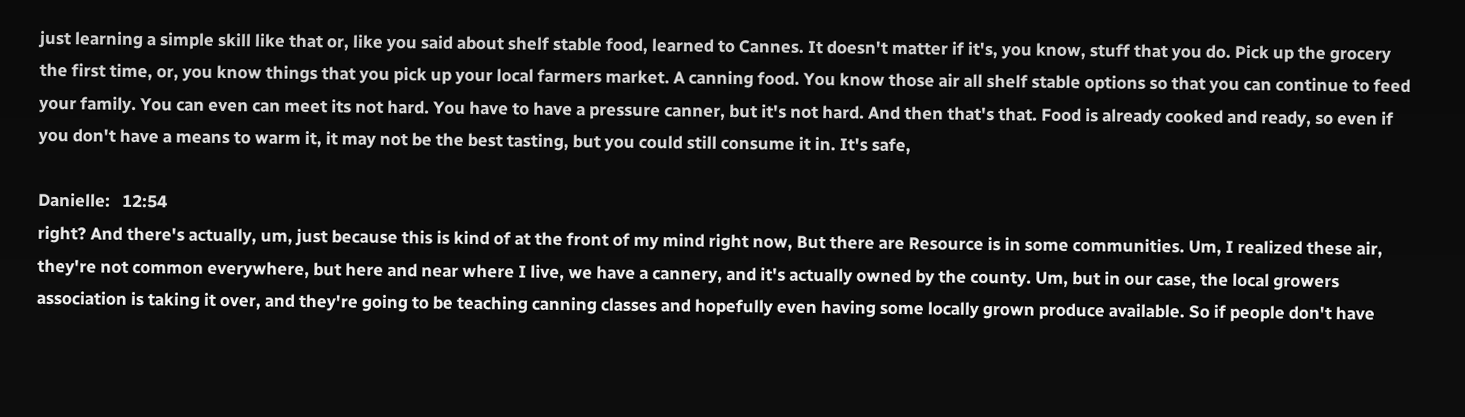just learning a simple skill like that or, like you said about shelf stable food, learned to Cannes. It doesn't matter if it's, you know, stuff that you do. Pick up the grocery the first time, or, you know things that you pick up your local farmers market. A canning food. You know those air all shelf stable options so that you can continue to feed your family. You can even can meet its not hard. You have to have a pressure canner, but it's not hard. And then that's that. Food is already cooked and ready, so even if you don't have a means to warm it, it may not be the best tasting, but you could still consume it in. It's safe,

Danielle:   12:54
right? And there's actually, um, just because this is kind of at the front of my mind right now, But there are Resource is in some communities. Um, I realized these air, they're not common everywhere, but here and near where I live, we have a cannery, and it's actually owned by the county. Um, but in our case, the local growers association is taking it over, and they're going to be teaching canning classes and hopefully even having some locally grown produce available. So if people don't have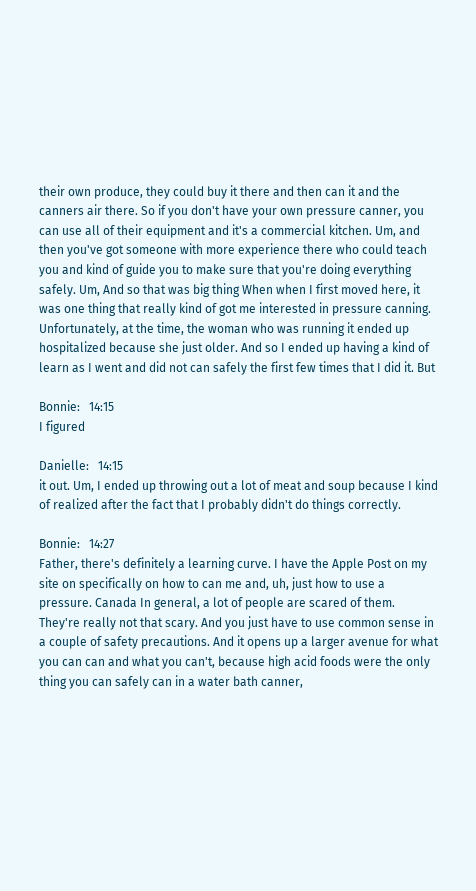their own produce, they could buy it there and then can it and the canners air there. So if you don't have your own pressure canner, you can use all of their equipment and it's a commercial kitchen. Um, and then you've got someone with more experience there who could teach you and kind of guide you to make sure that you're doing everything safely. Um, And so that was big thing When when I first moved here, it was one thing that really kind of got me interested in pressure canning. Unfortunately, at the time, the woman who was running it ended up hospitalized because she just older. And so I ended up having a kind of learn as I went and did not can safely the first few times that I did it. But

Bonnie:   14:15
I figured

Danielle:   14:15
it out. Um, I ended up throwing out a lot of meat and soup because I kind of realized after the fact that I probably didn't do things correctly.

Bonnie:   14:27
Father, there's definitely a learning curve. I have the Apple Post on my site on specifically on how to can me and, uh, just how to use a pressure. Canada In general, a lot of people are scared of them. They're really not that scary. And you just have to use common sense in a couple of safety precautions. And it opens up a larger avenue for what you can can and what you can't, because high acid foods were the only thing you can safely can in a water bath canner,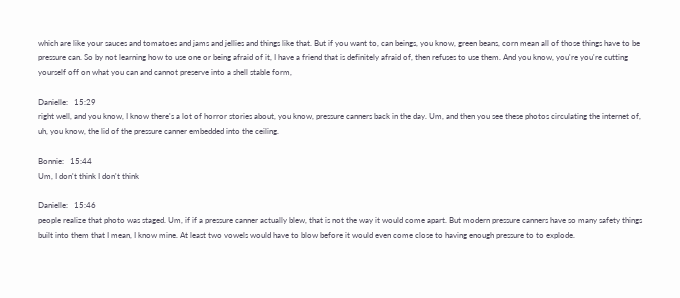which are like your sauces and tomatoes and jams and jellies and things like that. But if you want to, can beings, you know, green beans, corn mean all of those things have to be pressure can. So by not learning how to use one or being afraid of it, I have a friend that is definitely afraid of, then refuses to use them. And you know, you're you're cutting yourself off on what you can and cannot preserve into a shell stable form,

Danielle:   15:29
right well, and you know, I know there's a lot of horror stories about, you know, pressure canners back in the day. Um, and then you see these photos circulating the internet of, uh, you know, the lid of the pressure canner embedded into the ceiling.

Bonnie:   15:44
Um, I don't think I don't think

Danielle:   15:46
people realize that photo was staged. Um, if if a pressure canner actually blew, that is not the way it would come apart. But modern pressure canners have so many safety things built into them that I mean, I know mine. At least two vowels would have to blow before it would even come close to having enough pressure to to explode.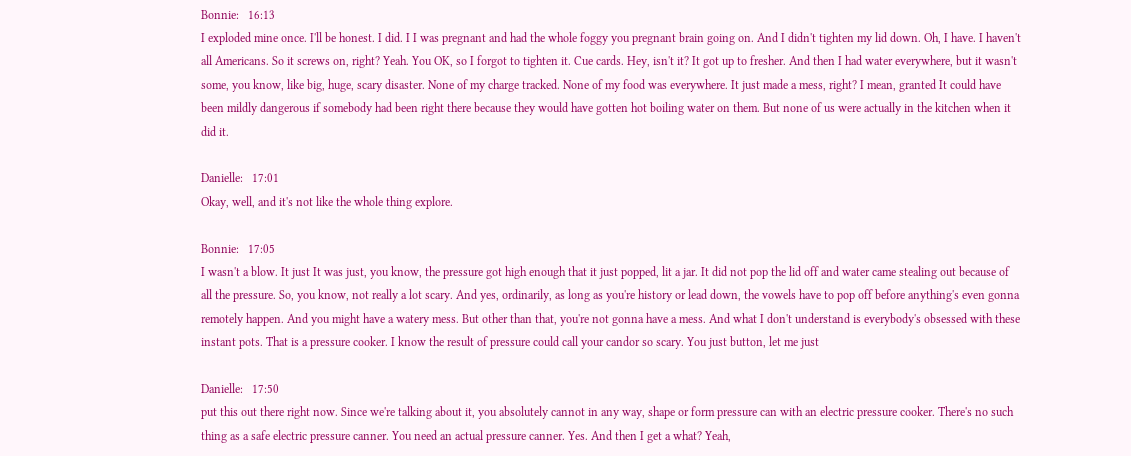Bonnie:   16:13
I exploded mine once. I'll be honest. I did. I I was pregnant and had the whole foggy you pregnant brain going on. And I didn't tighten my lid down. Oh, I have. I haven't all Americans. So it screws on, right? Yeah. You OK, so I forgot to tighten it. Cue cards. Hey, isn't it? It got up to fresher. And then I had water everywhere, but it wasn't some, you know, like big, huge, scary disaster. None of my charge tracked. None of my food was everywhere. It just made a mess, right? I mean, granted It could have been mildly dangerous if somebody had been right there because they would have gotten hot boiling water on them. But none of us were actually in the kitchen when it did it.

Danielle:   17:01
Okay, well, and it's not like the whole thing explore.

Bonnie:   17:05
I wasn't a blow. It just It was just, you know, the pressure got high enough that it just popped, lit a jar. It did not pop the lid off and water came stealing out because of all the pressure. So, you know, not really a lot scary. And yes, ordinarily, as long as you're history or lead down, the vowels have to pop off before anything's even gonna remotely happen. And you might have a watery mess. But other than that, you're not gonna have a mess. And what I don't understand is everybody's obsessed with these instant pots. That is a pressure cooker. I know the result of pressure could call your candor so scary. You just button, let me just

Danielle:   17:50
put this out there right now. Since we're talking about it, you absolutely cannot in any way, shape or form pressure can with an electric pressure cooker. There's no such thing as a safe electric pressure canner. You need an actual pressure canner. Yes. And then I get a what? Yeah,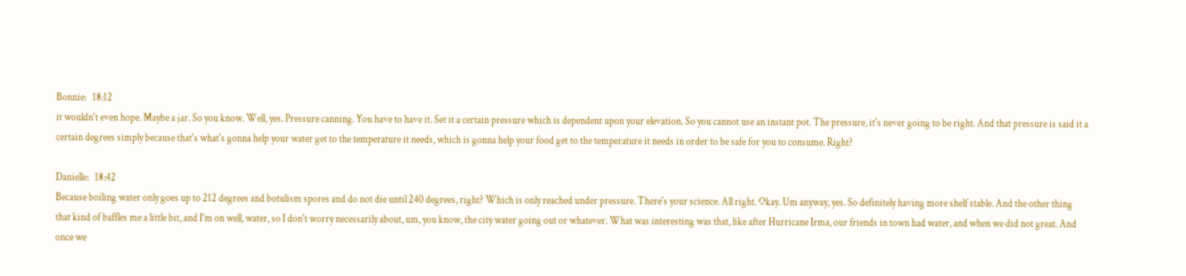Bonnie:   18:12
it wouldn't even hope. Maybe a jar. So you know. Well, yes. Pressure canning. You have to have it. Set it a certain pressure which is dependent upon your elevation. So you cannot use an instant pot. The pressure, it's never going to be right. And that pressure is said it a certain degrees simply because that's what's gonna help your water get to the temperature it needs, which is gonna help your food get to the temperature it needs in order to be safe for you to consume. Right?

Danielle:   18:42
Because boiling water only goes up to 212 degrees and botulism spores and do not die until 240 degrees, right? Which is only reached under pressure. There's your science. All right. Okay. Um anyway, yes. So definitely having more shelf stable. And the other thing that kind of baffles me a little bit, and I'm on well, water, so I don't worry necessarily about, um, you know, the city water going out or whatever. What was interesting was that, like after Hurricane Irma, our friends in town had water, and when we did not great. And once we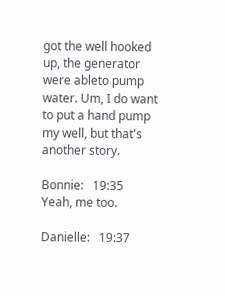got the well hooked up, the generator were ableto pump water. Um, I do want to put a hand pump my well, but that's another story.

Bonnie:   19:35
Yeah, me too.

Danielle:   19:37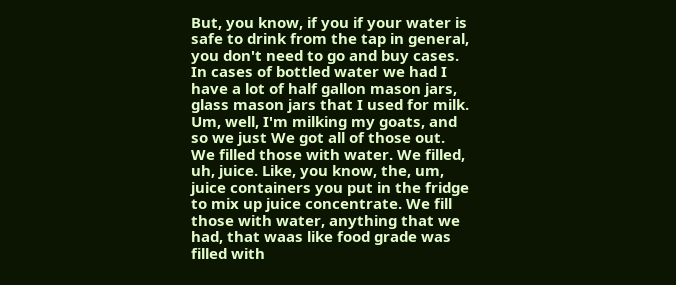But, you know, if you if your water is safe to drink from the tap in general, you don't need to go and buy cases. In cases of bottled water we had I have a lot of half gallon mason jars, glass mason jars that I used for milk. Um, well, I'm milking my goats, and so we just We got all of those out. We filled those with water. We filled, uh, juice. Like, you know, the, um, juice containers you put in the fridge to mix up juice concentrate. We fill those with water, anything that we had, that waas like food grade was filled with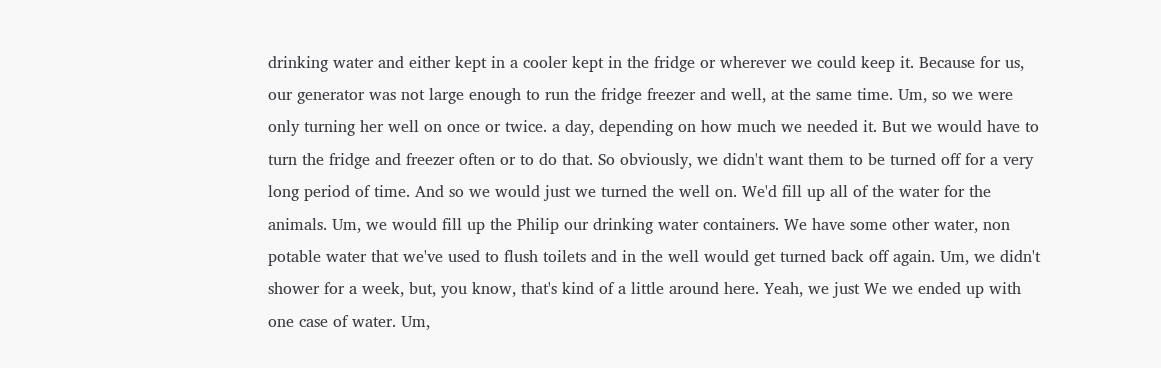drinking water and either kept in a cooler kept in the fridge or wherever we could keep it. Because for us, our generator was not large enough to run the fridge freezer and well, at the same time. Um, so we were only turning her well on once or twice. a day, depending on how much we needed it. But we would have to turn the fridge and freezer often or to do that. So obviously, we didn't want them to be turned off for a very long period of time. And so we would just we turned the well on. We'd fill up all of the water for the animals. Um, we would fill up the Philip our drinking water containers. We have some other water, non potable water that we've used to flush toilets and in the well would get turned back off again. Um, we didn't shower for a week, but, you know, that's kind of a little around here. Yeah, we just We we ended up with one case of water. Um,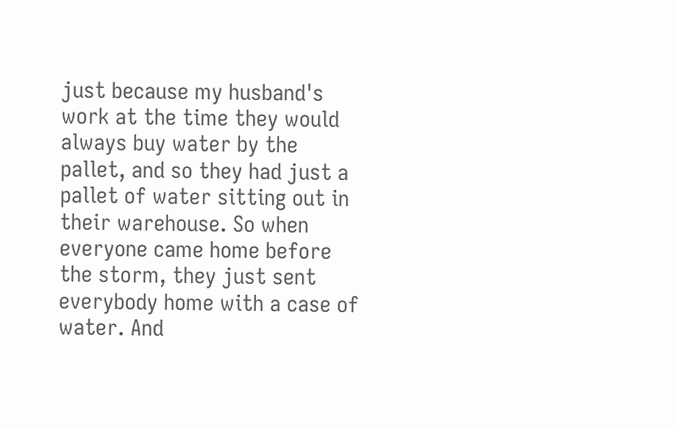just because my husband's work at the time they would always buy water by the pallet, and so they had just a pallet of water sitting out in their warehouse. So when everyone came home before the storm, they just sent everybody home with a case of water. And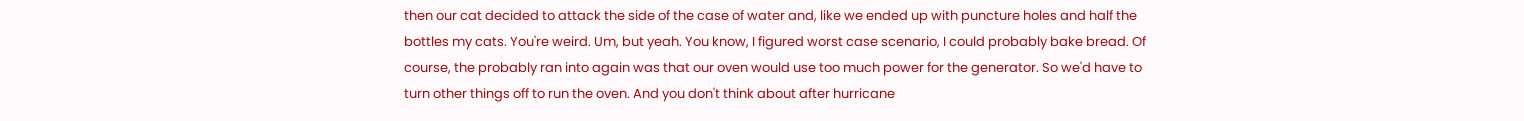then our cat decided to attack the side of the case of water and, like we ended up with puncture holes and half the bottles my cats. You're weird. Um, but yeah. You know, I figured worst case scenario, I could probably bake bread. Of course, the probably ran into again was that our oven would use too much power for the generator. So we'd have to turn other things off to run the oven. And you don't think about after hurricane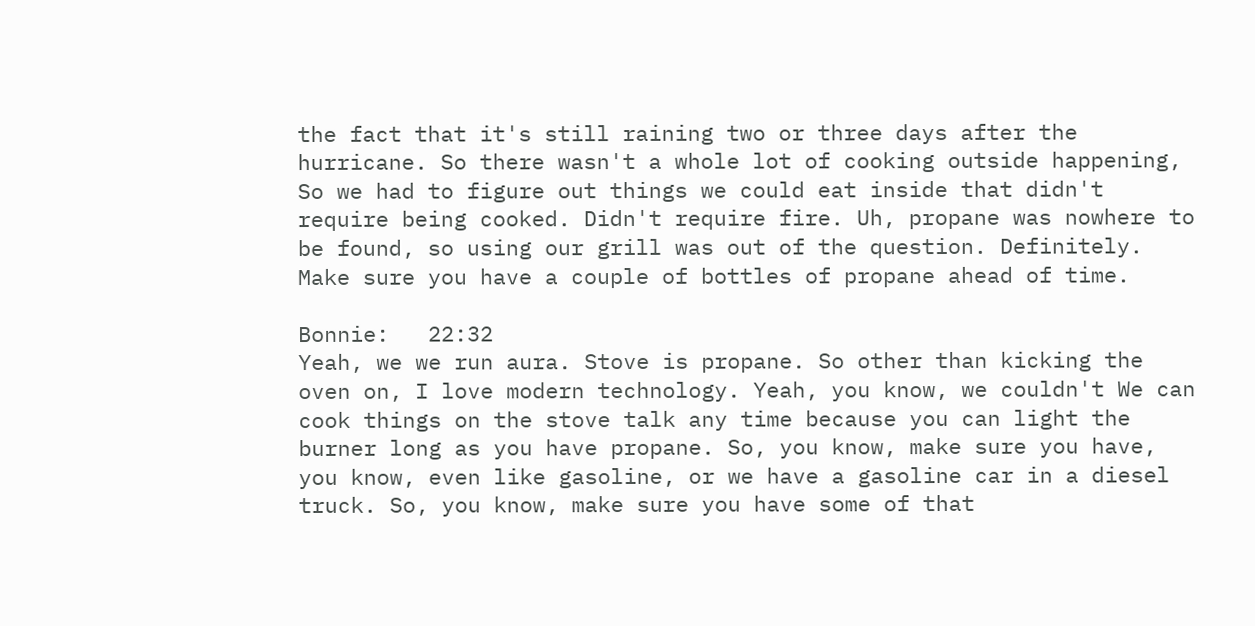the fact that it's still raining two or three days after the hurricane. So there wasn't a whole lot of cooking outside happening, So we had to figure out things we could eat inside that didn't require being cooked. Didn't require fire. Uh, propane was nowhere to be found, so using our grill was out of the question. Definitely. Make sure you have a couple of bottles of propane ahead of time.

Bonnie:   22:32
Yeah, we we run aura. Stove is propane. So other than kicking the oven on, I love modern technology. Yeah, you know, we couldn't We can cook things on the stove talk any time because you can light the burner long as you have propane. So, you know, make sure you have, you know, even like gasoline, or we have a gasoline car in a diesel truck. So, you know, make sure you have some of that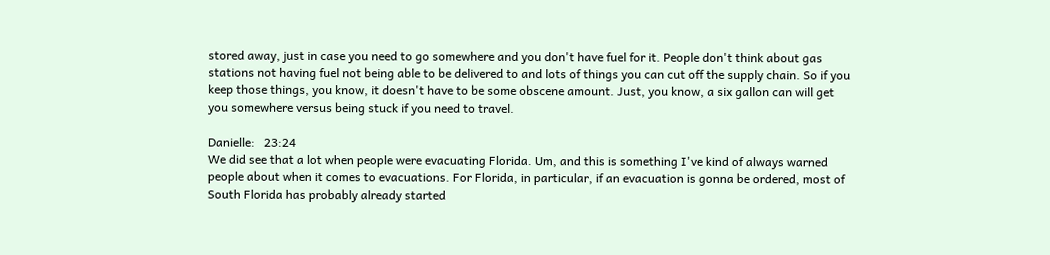stored away, just in case you need to go somewhere and you don't have fuel for it. People don't think about gas stations not having fuel not being able to be delivered to and lots of things you can cut off the supply chain. So if you keep those things, you know, it doesn't have to be some obscene amount. Just, you know, a six gallon can will get you somewhere versus being stuck if you need to travel.

Danielle:   23:24
We did see that a lot when people were evacuating Florida. Um, and this is something I've kind of always warned people about when it comes to evacuations. For Florida, in particular, if an evacuation is gonna be ordered, most of South Florida has probably already started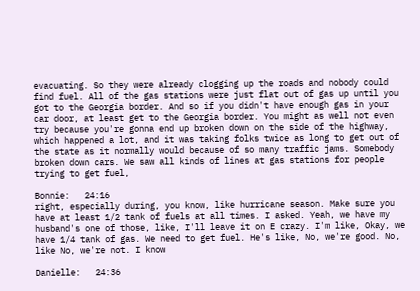evacuating. So they were already clogging up the roads and nobody could find fuel. All of the gas stations were just flat out of gas up until you got to the Georgia border. And so if you didn't have enough gas in your car door, at least get to the Georgia border. You might as well not even try because you're gonna end up broken down on the side of the highway, which happened a lot, and it was taking folks twice as long to get out of the state as it normally would because of so many traffic jams. Somebody broken down cars. We saw all kinds of lines at gas stations for people trying to get fuel,

Bonnie:   24:16
right, especially during, you know, like hurricane season. Make sure you have at least 1/2 tank of fuels at all times. I asked. Yeah, we have my husband's one of those, like, I'll leave it on E crazy. I'm like, Okay, we have 1/4 tank of gas. We need to get fuel. He's like, No, we're good. No, like No, we're not. I know

Danielle:   24:36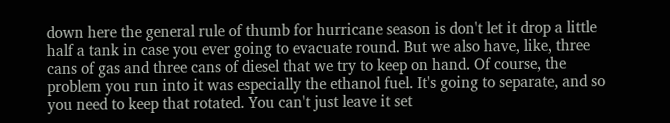down here the general rule of thumb for hurricane season is don't let it drop a little half a tank in case you ever going to evacuate round. But we also have, like, three cans of gas and three cans of diesel that we try to keep on hand. Of course, the problem you run into it was especially the ethanol fuel. It's going to separate, and so you need to keep that rotated. You can't just leave it set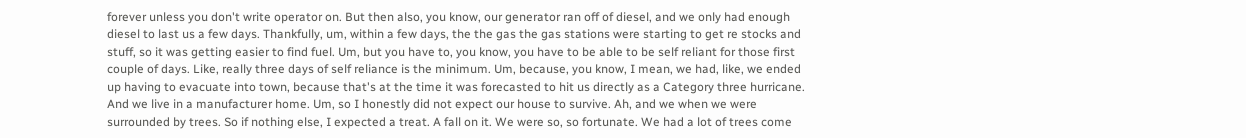forever unless you don't write operator on. But then also, you know, our generator ran off of diesel, and we only had enough diesel to last us a few days. Thankfully, um, within a few days, the the gas the gas stations were starting to get re stocks and stuff, so it was getting easier to find fuel. Um, but you have to, you know, you have to be able to be self reliant for those first couple of days. Like, really three days of self reliance is the minimum. Um, because, you know, I mean, we had, like, we ended up having to evacuate into town, because that's at the time it was forecasted to hit us directly as a Category three hurricane. And we live in a manufacturer home. Um, so I honestly did not expect our house to survive. Ah, and we when we were surrounded by trees. So if nothing else, I expected a treat. A fall on it. We were so, so fortunate. We had a lot of trees come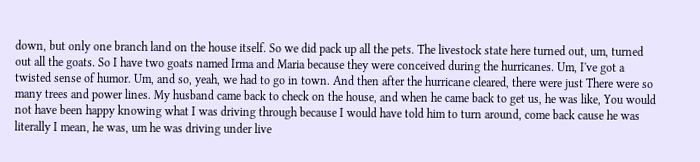down, but only one branch land on the house itself. So we did pack up all the pets. The livestock state here turned out, um, turned out all the goats. So I have two goats named Irma and Maria because they were conceived during the hurricanes. Um, I've got a twisted sense of humor. Um, and so, yeah, we had to go in town. And then after the hurricane cleared, there were just There were so many trees and power lines. My husband came back to check on the house, and when he came back to get us, he was like, You would not have been happy knowing what I was driving through because I would have told him to turn around, come back cause he was literally I mean, he was, um he was driving under live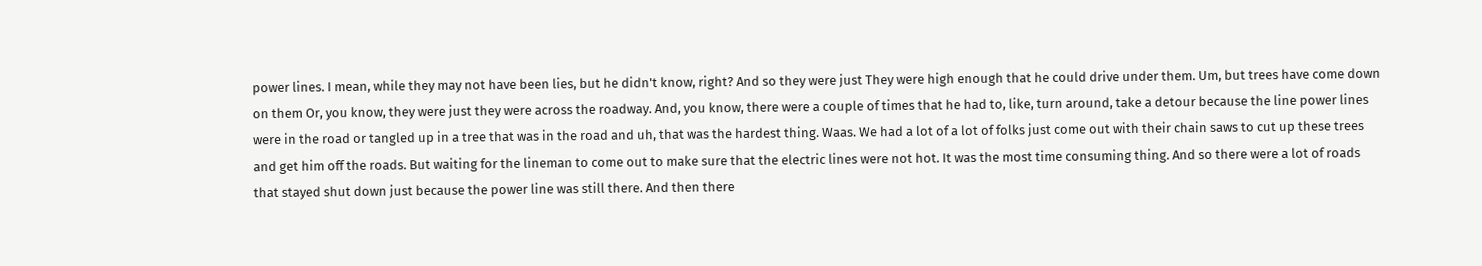power lines. I mean, while they may not have been lies, but he didn't know, right? And so they were just They were high enough that he could drive under them. Um, but trees have come down on them Or, you know, they were just they were across the roadway. And, you know, there were a couple of times that he had to, like, turn around, take a detour because the line power lines were in the road or tangled up in a tree that was in the road and uh, that was the hardest thing. Waas. We had a lot of a lot of folks just come out with their chain saws to cut up these trees and get him off the roads. But waiting for the lineman to come out to make sure that the electric lines were not hot. It was the most time consuming thing. And so there were a lot of roads that stayed shut down just because the power line was still there. And then there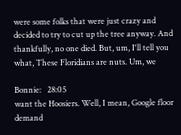were some folks that were just crazy and decided to try to cut up the tree anyway. And thankfully, no one died. But, um, I'll tell you what, These Floridians are nuts. Um, we

Bonnie:   28:05
want the Hoosiers. Well, I mean, Google floor demand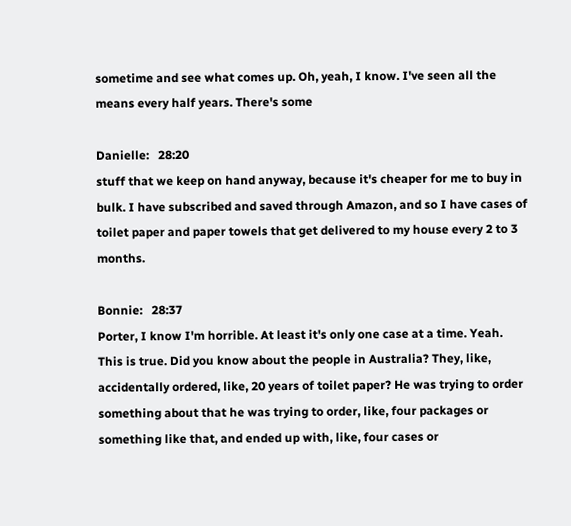sometime and see what comes up. Oh, yeah, I know. I've seen all the means every half years. There's some

Danielle:   28:20
stuff that we keep on hand anyway, because it's cheaper for me to buy in bulk. I have subscribed and saved through Amazon, and so I have cases of toilet paper and paper towels that get delivered to my house every 2 to 3 months.

Bonnie:   28:37
Porter, I know I'm horrible. At least it's only one case at a time. Yeah. This is true. Did you know about the people in Australia? They, like, accidentally ordered, like, 20 years of toilet paper? He was trying to order something about that he was trying to order, like, four packages or something like that, and ended up with, like, four cases or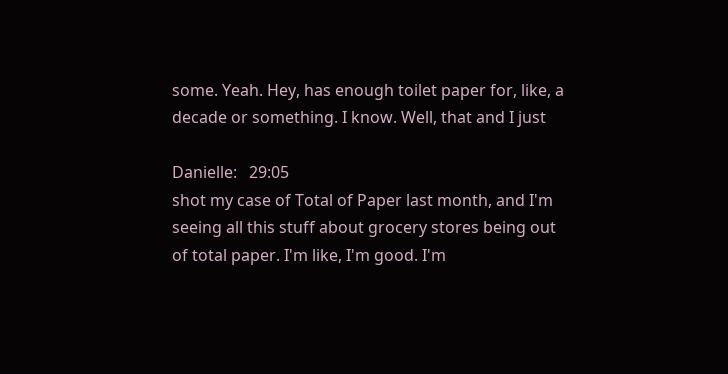some. Yeah. Hey, has enough toilet paper for, like, a decade or something. I know. Well, that and I just

Danielle:   29:05
shot my case of Total of Paper last month, and I'm seeing all this stuff about grocery stores being out of total paper. I'm like, I'm good. I'm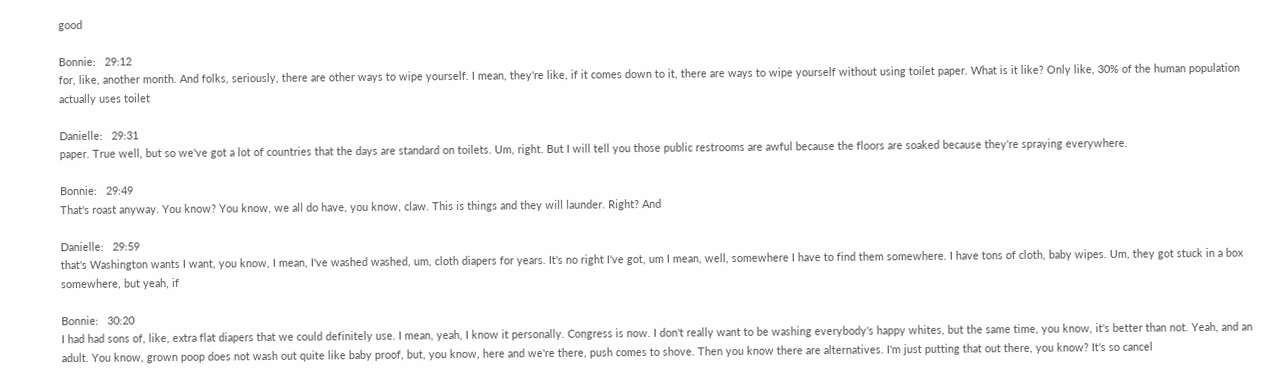good

Bonnie:   29:12
for, like, another month. And folks, seriously, there are other ways to wipe yourself. I mean, they're like, if it comes down to it, there are ways to wipe yourself without using toilet paper. What is it like? Only like, 30% of the human population actually uses toilet

Danielle:   29:31
paper. True well, but so we've got a lot of countries that the days are standard on toilets. Um, right. But I will tell you those public restrooms are awful because the floors are soaked because they're spraying everywhere.

Bonnie:   29:49
That's roast anyway. You know? You know, we all do have, you know, claw. This is things and they will launder. Right? And

Danielle:   29:59
that's Washington wants I want, you know, I mean, I've washed washed, um, cloth diapers for years. It's no right I've got, um I mean, well, somewhere I have to find them somewhere. I have tons of cloth, baby wipes. Um, they got stuck in a box somewhere, but yeah, if

Bonnie:   30:20
I had had sons of, like, extra flat diapers that we could definitely use. I mean, yeah, I know it personally. Congress is now. I don't really want to be washing everybody's happy whites, but the same time, you know, it's better than not. Yeah, and an adult. You know, grown poop does not wash out quite like baby proof, but, you know, here and we're there, push comes to shove. Then you know there are alternatives. I'm just putting that out there, you know? It's so cancel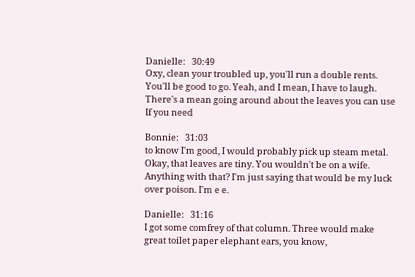Danielle:   30:49
Oxy, clean your troubled up, you'll run a double rents. You'll be good to go. Yeah, and I mean, I have to laugh. There's a mean going around about the leaves you can use If you need

Bonnie:   31:03
to know I'm good, I would probably pick up steam metal. Okay, that leaves are tiny. You wouldn't be on a wife. Anything with that? I'm just saying that would be my luck over poison. I'm e e.

Danielle:   31:16
I got some comfrey of that column. Three would make great toilet paper elephant ears, you know,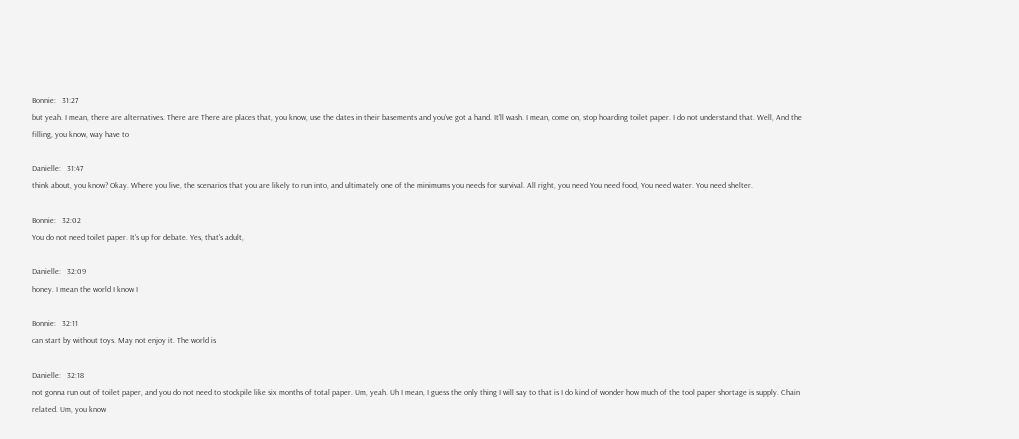Bonnie:   31:27
but yeah. I mean, there are alternatives. There are There are places that, you know, use the dates in their basements and you've got a hand. It'll wash. I mean, come on, stop hoarding toilet paper. I do not understand that. Well, And the filling, you know, way have to

Danielle:   31:47
think about, you know? Okay. Where you live, the scenarios that you are likely to run into, and ultimately one of the minimums you needs for survival. All right, you need You need food, You need water. You need shelter.

Bonnie:   32:02
You do not need toilet paper. It's up for debate. Yes, that's adult,

Danielle:   32:09
honey. I mean the world I know I

Bonnie:   32:11
can start by without toys. May not enjoy it. The world is

Danielle:   32:18
not gonna run out of toilet paper, and you do not need to stockpile like six months of total paper. Um, yeah. Uh I mean, I guess the only thing I will say to that is I do kind of wonder how much of the tool paper shortage is supply. Chain related. Um, you know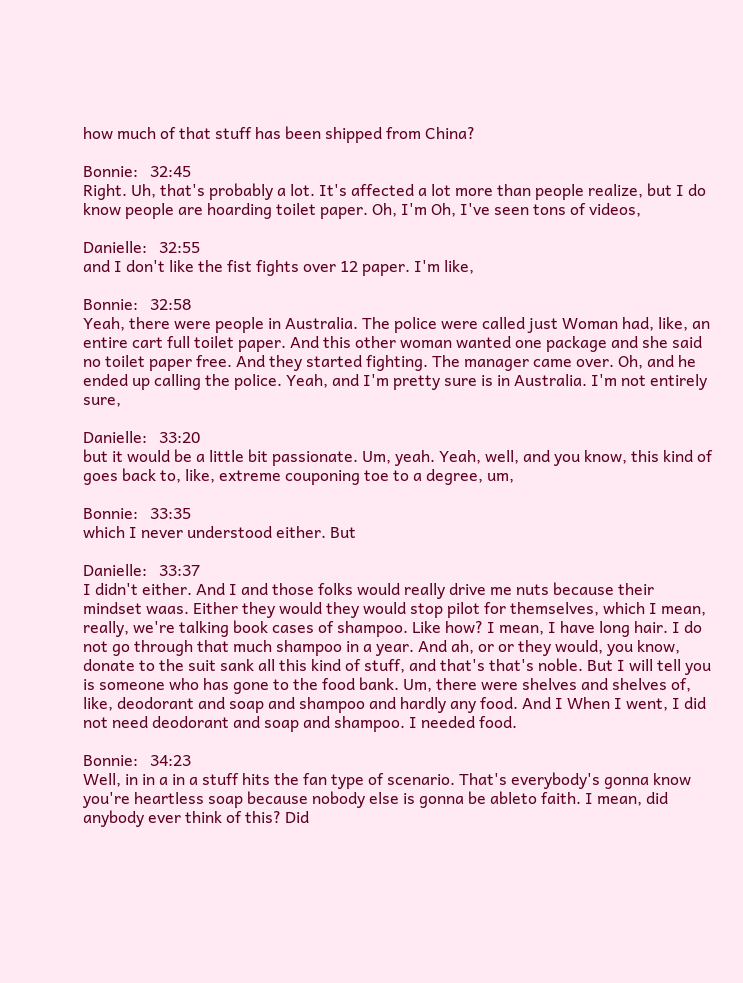how much of that stuff has been shipped from China?

Bonnie:   32:45
Right. Uh, that's probably a lot. It's affected a lot more than people realize, but I do know people are hoarding toilet paper. Oh, I'm Oh, I've seen tons of videos,

Danielle:   32:55
and I don't like the fist fights over 12 paper. I'm like,

Bonnie:   32:58
Yeah, there were people in Australia. The police were called just Woman had, like, an entire cart full toilet paper. And this other woman wanted one package and she said no toilet paper free. And they started fighting. The manager came over. Oh, and he ended up calling the police. Yeah, and I'm pretty sure is in Australia. I'm not entirely sure,

Danielle:   33:20
but it would be a little bit passionate. Um, yeah. Yeah, well, and you know, this kind of goes back to, like, extreme couponing toe to a degree, um,

Bonnie:   33:35
which I never understood either. But

Danielle:   33:37
I didn't either. And I and those folks would really drive me nuts because their mindset waas. Either they would they would stop pilot for themselves, which I mean, really, we're talking book cases of shampoo. Like how? I mean, I have long hair. I do not go through that much shampoo in a year. And ah, or or they would, you know, donate to the suit sank all this kind of stuff, and that's that's noble. But I will tell you is someone who has gone to the food bank. Um, there were shelves and shelves of, like, deodorant and soap and shampoo and hardly any food. And I When I went, I did not need deodorant and soap and shampoo. I needed food.

Bonnie:   34:23
Well, in in a in a stuff hits the fan type of scenario. That's everybody's gonna know you're heartless soap because nobody else is gonna be ableto faith. I mean, did anybody ever think of this? Did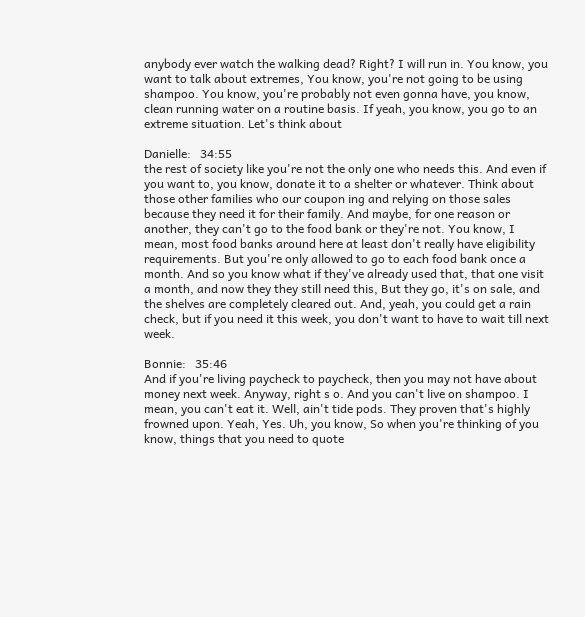anybody ever watch the walking dead? Right? I will run in. You know, you want to talk about extremes, You know, you're not going to be using shampoo. You know, you're probably not even gonna have, you know, clean running water on a routine basis. If yeah, you know, you go to an extreme situation. Let's think about

Danielle:   34:55
the rest of society like you're not the only one who needs this. And even if you want to, you know, donate it to a shelter or whatever. Think about those other families who our coupon ing and relying on those sales because they need it for their family. And maybe, for one reason or another, they can't go to the food bank or they're not. You know, I mean, most food banks around here at least don't really have eligibility requirements. But you're only allowed to go to each food bank once a month. And so you know what if they've already used that, that one visit a month, and now they they still need this, But they go, it's on sale, and the shelves are completely cleared out. And, yeah, you could get a rain check, but if you need it this week, you don't want to have to wait till next week.

Bonnie:   35:46
And if you're living paycheck to paycheck, then you may not have about money next week. Anyway, right s o. And you can't live on shampoo. I mean, you can't eat it. Well, ain't tide pods. They proven that's highly frowned upon. Yeah, Yes. Uh, you know, So when you're thinking of you know, things that you need to quote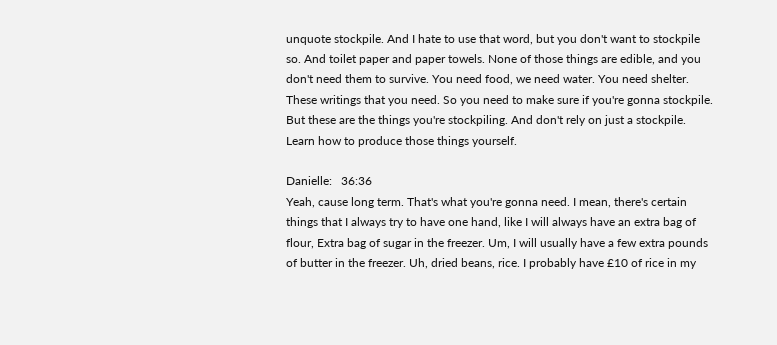unquote stockpile. And I hate to use that word, but you don't want to stockpile so. And toilet paper and paper towels. None of those things are edible, and you don't need them to survive. You need food, we need water. You need shelter. These writings that you need. So you need to make sure if you're gonna stockpile. But these are the things you're stockpiling. And don't rely on just a stockpile. Learn how to produce those things yourself.

Danielle:   36:36
Yeah, cause long term. That's what you're gonna need. I mean, there's certain things that I always try to have one hand, like I will always have an extra bag of flour, Extra bag of sugar in the freezer. Um, I will usually have a few extra pounds of butter in the freezer. Uh, dried beans, rice. I probably have £10 of rice in my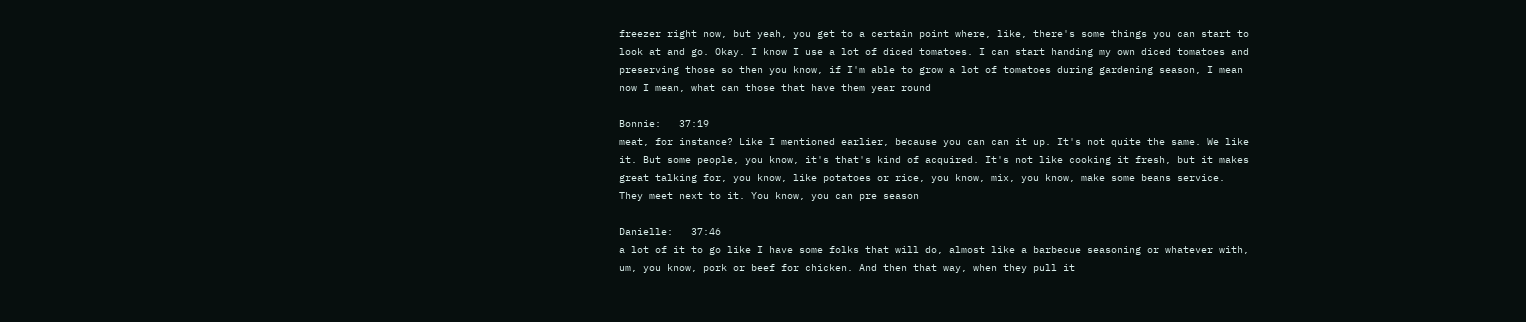freezer right now, but yeah, you get to a certain point where, like, there's some things you can start to look at and go. Okay. I know I use a lot of diced tomatoes. I can start handing my own diced tomatoes and preserving those so then you know, if I'm able to grow a lot of tomatoes during gardening season, I mean now I mean, what can those that have them year round

Bonnie:   37:19
meat, for instance? Like I mentioned earlier, because you can can it up. It's not quite the same. We like it. But some people, you know, it's that's kind of acquired. It's not like cooking it fresh, but it makes great talking for, you know, like potatoes or rice, you know, mix, you know, make some beans service. They meet next to it. You know, you can pre season

Danielle:   37:46
a lot of it to go like I have some folks that will do, almost like a barbecue seasoning or whatever with, um, you know, pork or beef for chicken. And then that way, when they pull it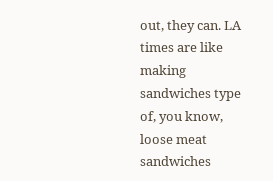out, they can. LA times are like making sandwiches type of, you know, loose meat sandwiches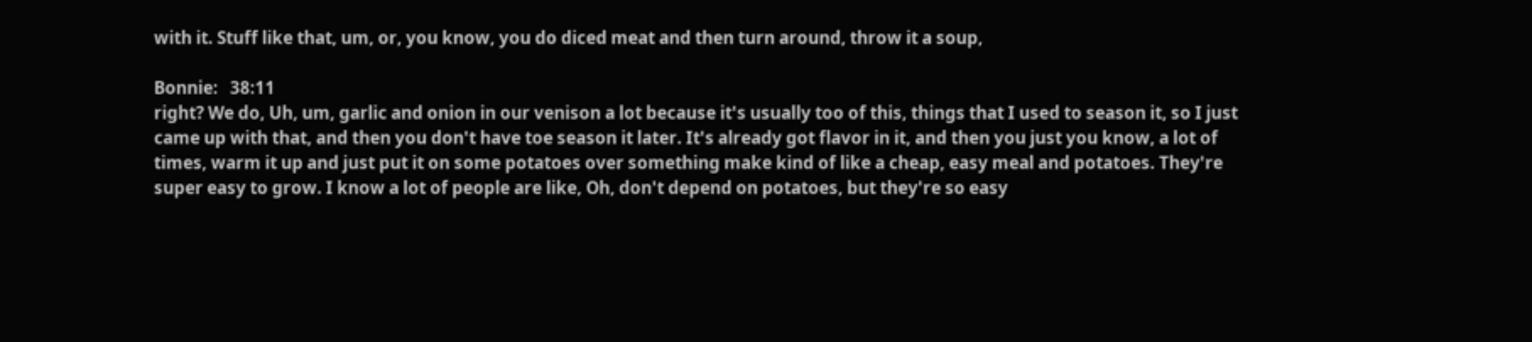with it. Stuff like that, um, or, you know, you do diced meat and then turn around, throw it a soup,

Bonnie:   38:11
right? We do, Uh, um, garlic and onion in our venison a lot because it's usually too of this, things that I used to season it, so I just came up with that, and then you don't have toe season it later. It's already got flavor in it, and then you just you know, a lot of times, warm it up and just put it on some potatoes over something make kind of like a cheap, easy meal and potatoes. They're super easy to grow. I know a lot of people are like, Oh, don't depend on potatoes, but they're so easy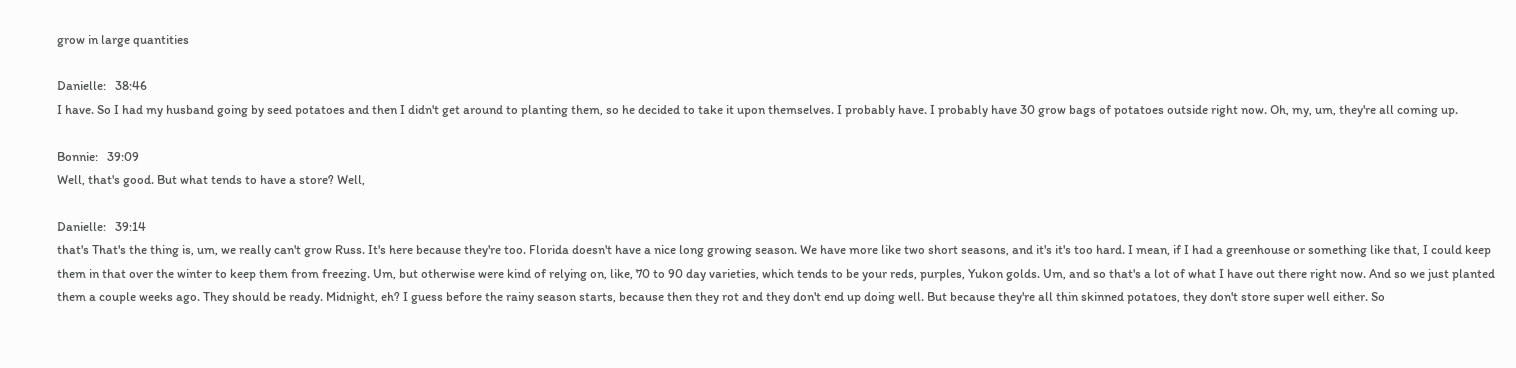grow in large quantities

Danielle:   38:46
I have. So I had my husband going by seed potatoes and then I didn't get around to planting them, so he decided to take it upon themselves. I probably have. I probably have 30 grow bags of potatoes outside right now. Oh, my, um, they're all coming up.

Bonnie:   39:09
Well, that's good. But what tends to have a store? Well,

Danielle:   39:14
that's That's the thing is, um, we really can't grow Russ. It's here because they're too. Florida doesn't have a nice long growing season. We have more like two short seasons, and it's it's too hard. I mean, if I had a greenhouse or something like that, I could keep them in that over the winter to keep them from freezing. Um, but otherwise were kind of relying on, like, 70 to 90 day varieties, which tends to be your reds, purples, Yukon golds. Um, and so that's a lot of what I have out there right now. And so we just planted them a couple weeks ago. They should be ready. Midnight, eh? I guess before the rainy season starts, because then they rot and they don't end up doing well. But because they're all thin skinned potatoes, they don't store super well either. So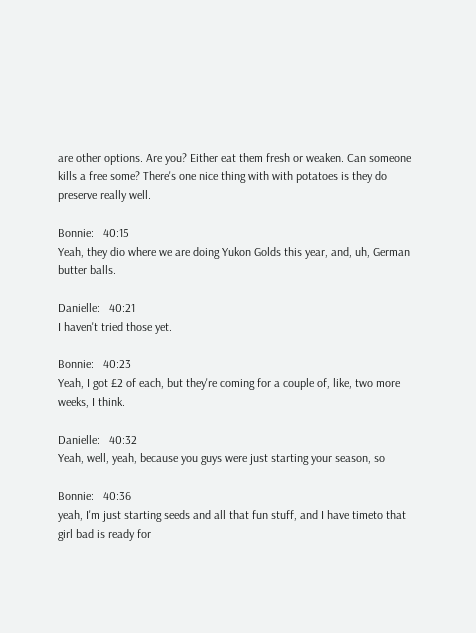are other options. Are you? Either eat them fresh or weaken. Can someone kills a free some? There's one nice thing with with potatoes is they do preserve really well.

Bonnie:   40:15
Yeah, they dio where we are doing Yukon Golds this year, and, uh, German butter balls.

Danielle:   40:21
I haven't tried those yet.

Bonnie:   40:23
Yeah, I got £2 of each, but they're coming for a couple of, like, two more weeks, I think.

Danielle:   40:32
Yeah, well, yeah, because you guys were just starting your season, so

Bonnie:   40:36
yeah, I'm just starting seeds and all that fun stuff, and I have timeto that girl bad is ready for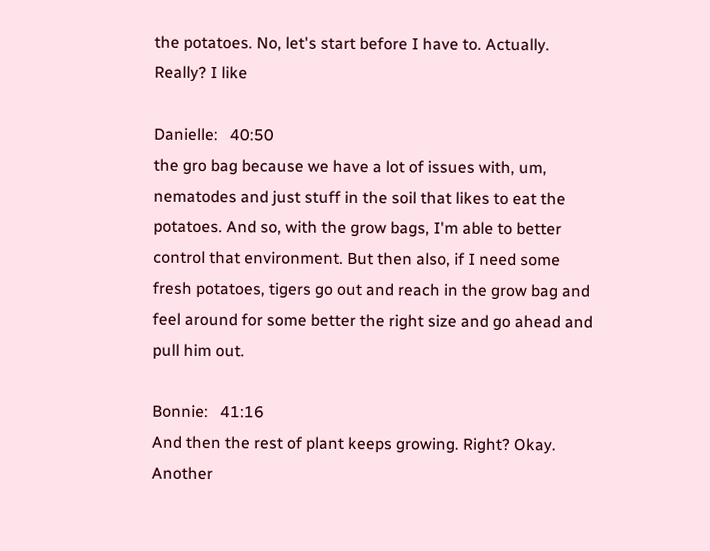the potatoes. No, let's start before I have to. Actually. Really? I like

Danielle:   40:50
the gro bag because we have a lot of issues with, um, nematodes and just stuff in the soil that likes to eat the potatoes. And so, with the grow bags, I'm able to better control that environment. But then also, if I need some fresh potatoes, tigers go out and reach in the grow bag and feel around for some better the right size and go ahead and pull him out.

Bonnie:   41:16
And then the rest of plant keeps growing. Right? Okay. Another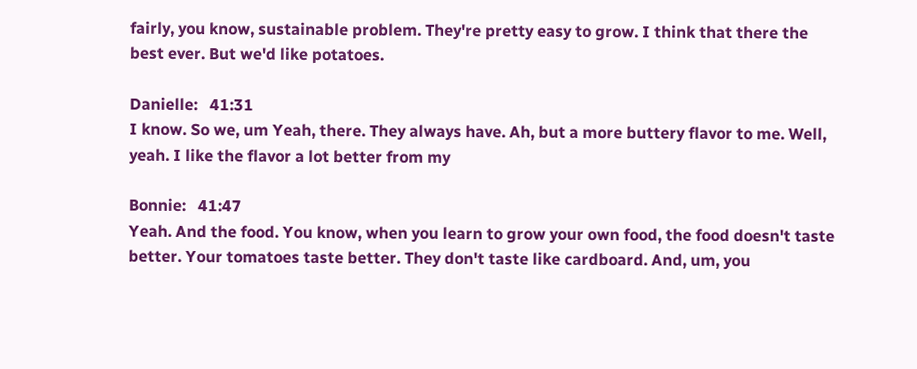fairly, you know, sustainable problem. They're pretty easy to grow. I think that there the best ever. But we'd like potatoes.

Danielle:   41:31
I know. So we, um Yeah, there. They always have. Ah, but a more buttery flavor to me. Well, yeah. I like the flavor a lot better from my

Bonnie:   41:47
Yeah. And the food. You know, when you learn to grow your own food, the food doesn't taste better. Your tomatoes taste better. They don't taste like cardboard. And, um, you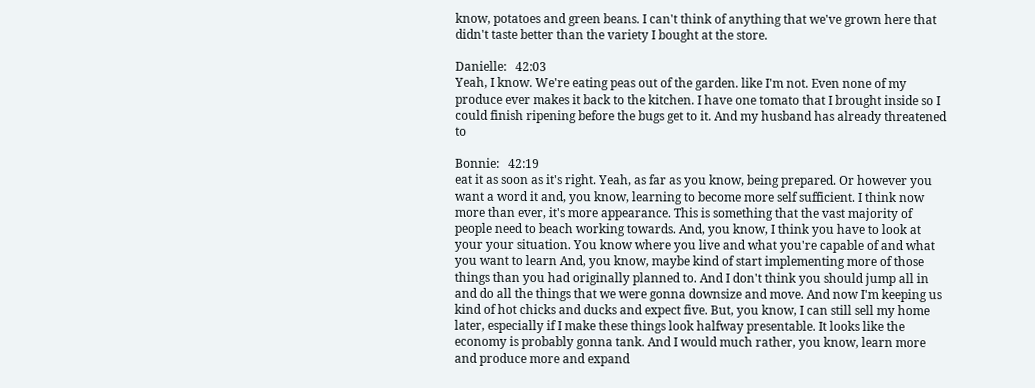know, potatoes and green beans. I can't think of anything that we've grown here that didn't taste better than the variety I bought at the store.

Danielle:   42:03
Yeah, I know. We're eating peas out of the garden. like I'm not. Even none of my produce ever makes it back to the kitchen. I have one tomato that I brought inside so I could finish ripening before the bugs get to it. And my husband has already threatened to

Bonnie:   42:19
eat it as soon as it's right. Yeah, as far as you know, being prepared. Or however you want a word it and, you know, learning to become more self sufficient. I think now more than ever, it's more appearance. This is something that the vast majority of people need to beach working towards. And, you know, I think you have to look at your your situation. You know where you live and what you're capable of and what you want to learn And, you know, maybe kind of start implementing more of those things than you had originally planned to. And I don't think you should jump all in and do all the things that we were gonna downsize and move. And now I'm keeping us kind of hot chicks and ducks and expect five. But, you know, I can still sell my home later, especially if I make these things look halfway presentable. It looks like the economy is probably gonna tank. And I would much rather, you know, learn more and produce more and expand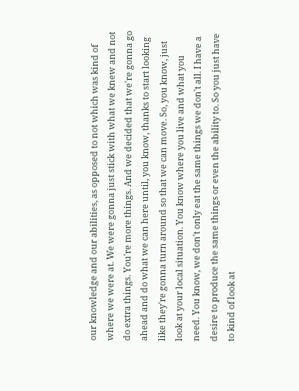our knowledge and our abilities, as opposed to not which was kind of where we were at. We were gonna just stick with what we knew and not do extra things. You're more things. And we decided that we're gonna go ahead and do what we can here until, you know, thanks to start looking like they're gonna turn around so that we can move. So, you know, just look at your local situation. You know where you live and what you need. You know, we don't only eat the same things we don't all. I have a desire to produce the same things or even the ability to. So you just have to kind of look at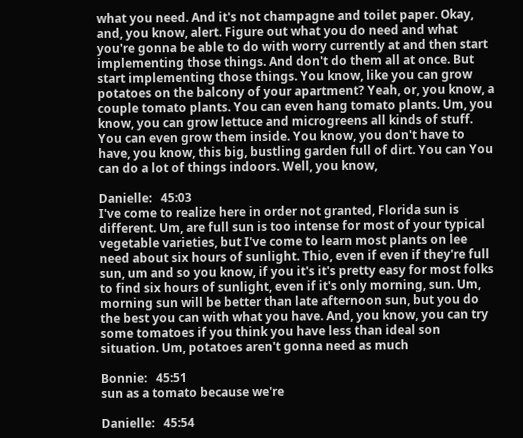what you need. And it's not champagne and toilet paper. Okay, and, you know, alert. Figure out what you do need and what you're gonna be able to do with worry currently at and then start implementing those things. And don't do them all at once. But start implementing those things. You know, like you can grow potatoes on the balcony of your apartment? Yeah, or, you know, a couple tomato plants. You can even hang tomato plants. Um, you know, you can grow lettuce and microgreens all kinds of stuff. You can even grow them inside. You know, you don't have to have, you know, this big, bustling garden full of dirt. You can You can do a lot of things indoors. Well, you know,

Danielle:   45:03
I've come to realize here in order not granted, Florida sun is different. Um, are full sun is too intense for most of your typical vegetable varieties, but I've come to learn most plants on lee need about six hours of sunlight. Thio, even if even if they're full sun, um and so you know, if you it's it's pretty easy for most folks to find six hours of sunlight, even if it's only morning, sun. Um, morning sun will be better than late afternoon sun, but you do the best you can with what you have. And, you know, you can try some tomatoes if you think you have less than ideal son situation. Um, potatoes aren't gonna need as much

Bonnie:   45:51
sun as a tomato because we're

Danielle:   45:54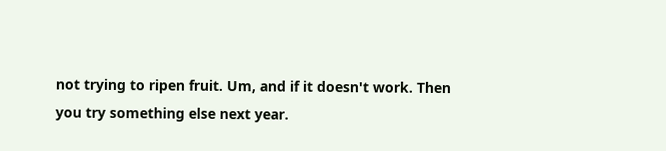not trying to ripen fruit. Um, and if it doesn't work. Then you try something else next year.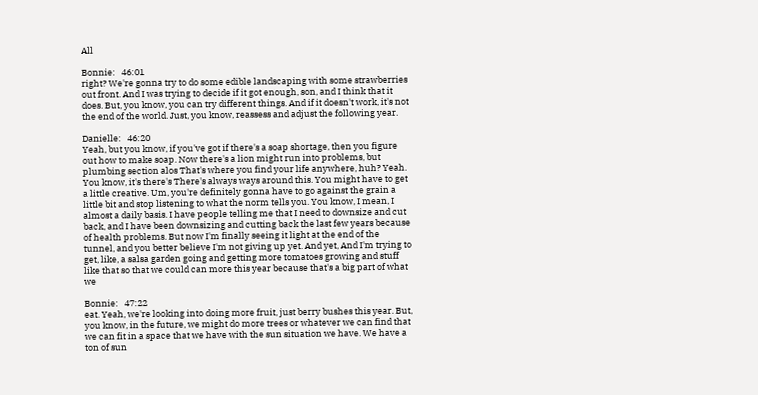All

Bonnie:   46:01
right? We're gonna try to do some edible landscaping with some strawberries out front. And I was trying to decide if it got enough, son, and I think that it does. But, you know, you can try different things. And if it doesn't work, it's not the end of the world. Just, you know, reassess and adjust the following year.

Danielle:   46:20
Yeah, but you know, if you've got if there's a soap shortage, then you figure out how to make soap. Now there's a lion might run into problems, but plumbing section alos That's where you find your life anywhere, huh? Yeah. You know, it's there's There's always ways around this. You might have to get a little creative. Um, you're definitely gonna have to go against the grain a little bit and stop listening to what the norm tells you. You know, I mean, I almost a daily basis. I have people telling me that I need to downsize and cut back, and I have been downsizing and cutting back the last few years because of health problems. But now I'm finally seeing it light at the end of the tunnel, and you better believe I'm not giving up yet. And yet, And I'm trying to get, like, a salsa garden going and getting more tomatoes growing and stuff like that so that we could can more this year because that's a big part of what we

Bonnie:   47:22
eat. Yeah, we're looking into doing more fruit, just berry bushes this year. But, you know, in the future, we might do more trees or whatever we can find that we can fit in a space that we have with the sun situation we have. We have a ton of sun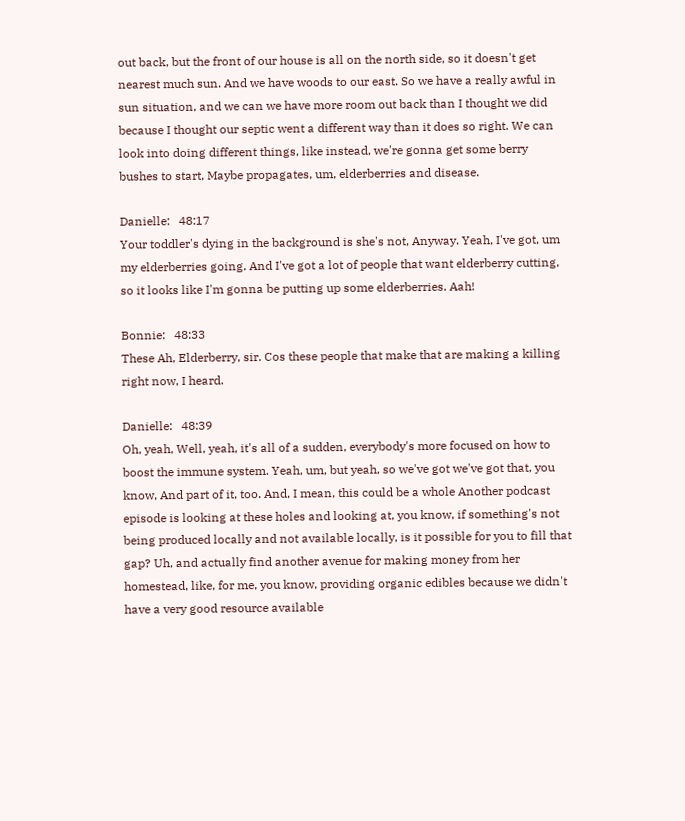out back, but the front of our house is all on the north side, so it doesn't get nearest much sun. And we have woods to our east. So we have a really awful in sun situation, and we can we have more room out back than I thought we did because I thought our septic went a different way than it does so right. We can look into doing different things, like instead, we're gonna get some berry bushes to start, Maybe propagates, um, elderberries and disease.

Danielle:   48:17
Your toddler's dying in the background is she's not, Anyway. Yeah, I've got, um my elderberries going. And I've got a lot of people that want elderberry cutting, so it looks like I'm gonna be putting up some elderberries. Aah!

Bonnie:   48:33
These Ah, Elderberry, sir. Cos these people that make that are making a killing right now, I heard.

Danielle:   48:39
Oh, yeah, Well, yeah, it's all of a sudden, everybody's more focused on how to boost the immune system. Yeah, um, but yeah, so we've got we've got that, you know, And part of it, too. And, I mean, this could be a whole Another podcast episode is looking at these holes and looking at, you know, if something's not being produced locally and not available locally, is it possible for you to fill that gap? Uh, and actually find another avenue for making money from her homestead, like, for me, you know, providing organic edibles because we didn't have a very good resource available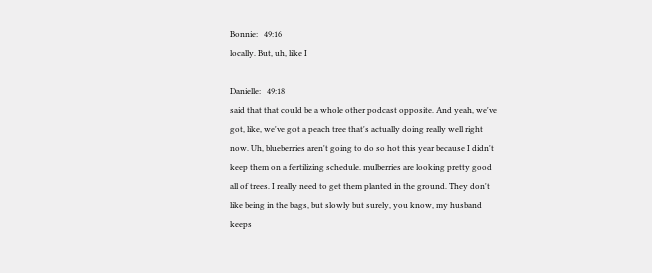Bonnie:   49:16
locally. But, uh, like I

Danielle:   49:18
said that that could be a whole other podcast opposite. And yeah, we've got, like, we've got a peach tree that's actually doing really well right now. Uh, blueberries aren't going to do so hot this year because I didn't keep them on a fertilizing schedule. mulberries are looking pretty good all of trees. I really need to get them planted in the ground. They don't like being in the bags, but slowly but surely, you know, my husband keeps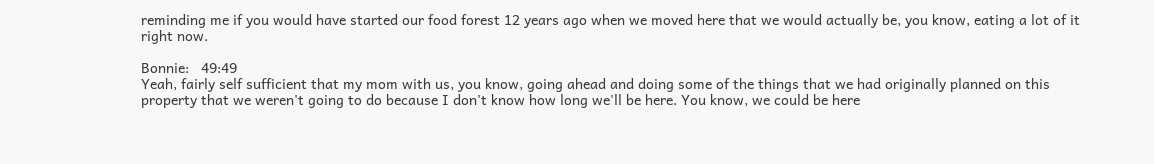reminding me if you would have started our food forest 12 years ago when we moved here that we would actually be, you know, eating a lot of it right now.

Bonnie:   49:49
Yeah, fairly self sufficient that my mom with us, you know, going ahead and doing some of the things that we had originally planned on this property that we weren't going to do because I don't know how long we'll be here. You know, we could be here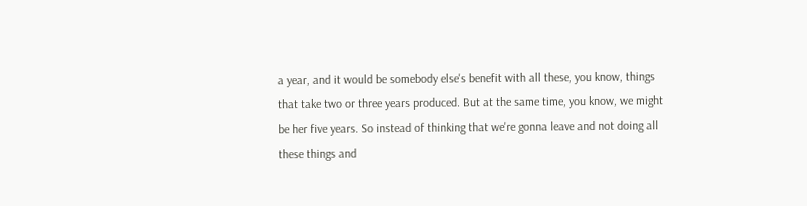a year, and it would be somebody else's benefit with all these, you know, things that take two or three years produced. But at the same time, you know, we might be her five years. So instead of thinking that we're gonna leave and not doing all these things and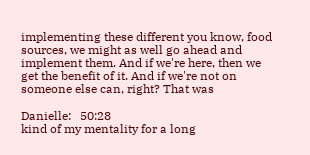implementing these different you know, food sources, we might as well go ahead and implement them. And if we're here, then we get the benefit of it. And if we're not on someone else can, right? That was

Danielle:   50:28
kind of my mentality for a long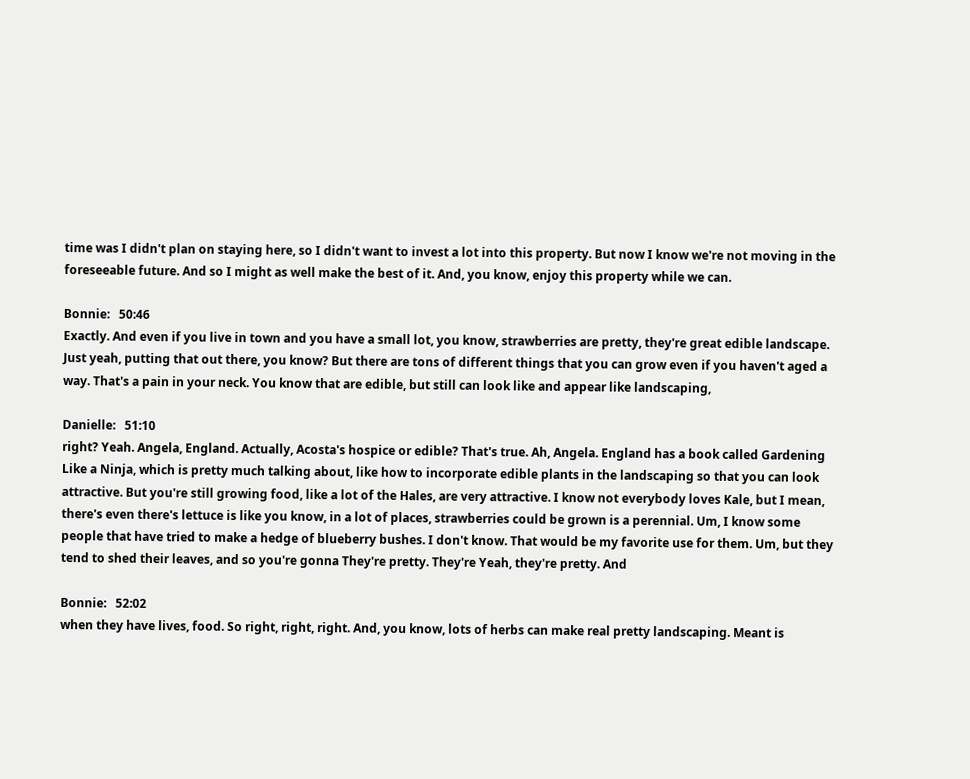time was I didn't plan on staying here, so I didn't want to invest a lot into this property. But now I know we're not moving in the foreseeable future. And so I might as well make the best of it. And, you know, enjoy this property while we can.

Bonnie:   50:46
Exactly. And even if you live in town and you have a small lot, you know, strawberries are pretty, they're great edible landscape. Just yeah, putting that out there, you know? But there are tons of different things that you can grow even if you haven't aged a way. That's a pain in your neck. You know that are edible, but still can look like and appear like landscaping,

Danielle:   51:10
right? Yeah. Angela, England. Actually, Acosta's hospice or edible? That's true. Ah, Angela. England has a book called Gardening Like a Ninja, which is pretty much talking about, like how to incorporate edible plants in the landscaping so that you can look attractive. But you're still growing food, like a lot of the Hales, are very attractive. I know not everybody loves Kale, but I mean, there's even there's lettuce is like you know, in a lot of places, strawberries could be grown is a perennial. Um, I know some people that have tried to make a hedge of blueberry bushes. I don't know. That would be my favorite use for them. Um, but they tend to shed their leaves, and so you're gonna They're pretty. They're Yeah, they're pretty. And

Bonnie:   52:02
when they have lives, food. So right, right, right. And, you know, lots of herbs can make real pretty landscaping. Meant is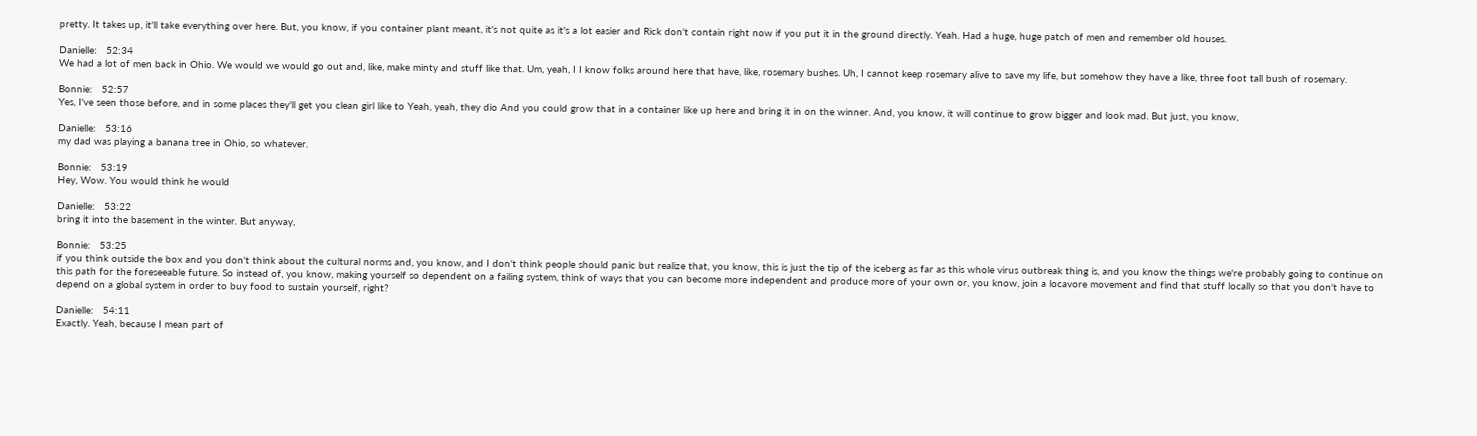pretty. It takes up, it'll take everything over here. But, you know, if you container plant meant, it's not quite as it's a lot easier and Rick don't contain right now if you put it in the ground directly. Yeah. Had a huge, huge patch of men and remember old houses.

Danielle:   52:34
We had a lot of men back in Ohio. We would we would go out and, like, make minty and stuff like that. Um, yeah, I I know folks around here that have, like, rosemary bushes. Uh, I cannot keep rosemary alive to save my life, but somehow they have a like, three foot tall bush of rosemary.

Bonnie:   52:57
Yes, I've seen those before, and in some places they'll get you clean girl like to Yeah, yeah, they dio And you could grow that in a container like up here and bring it in on the winner. And, you know, it will continue to grow bigger and look mad. But just, you know,

Danielle:   53:16
my dad was playing a banana tree in Ohio, so whatever.

Bonnie:   53:19
Hey, Wow. You would think he would

Danielle:   53:22
bring it into the basement in the winter. But anyway,

Bonnie:   53:25
if you think outside the box and you don't think about the cultural norms and, you know, and I don't think people should panic but realize that, you know, this is just the tip of the iceberg as far as this whole virus outbreak thing is, and you know the things we're probably going to continue on this path for the foreseeable future. So instead of, you know, making yourself so dependent on a failing system, think of ways that you can become more independent and produce more of your own or, you know, join a locavore movement and find that stuff locally so that you don't have to depend on a global system in order to buy food to sustain yourself, right?

Danielle:   54:11
Exactly. Yeah, because I mean part of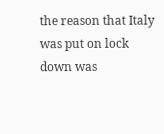the reason that Italy was put on lock down was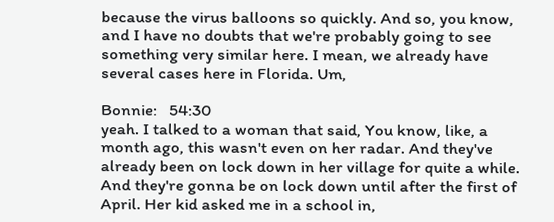because the virus balloons so quickly. And so, you know, and I have no doubts that we're probably going to see something very similar here. I mean, we already have several cases here in Florida. Um,

Bonnie:   54:30
yeah. I talked to a woman that said, You know, like, a month ago, this wasn't even on her radar. And they've already been on lock down in her village for quite a while. And they're gonna be on lock down until after the first of April. Her kid asked me in a school in,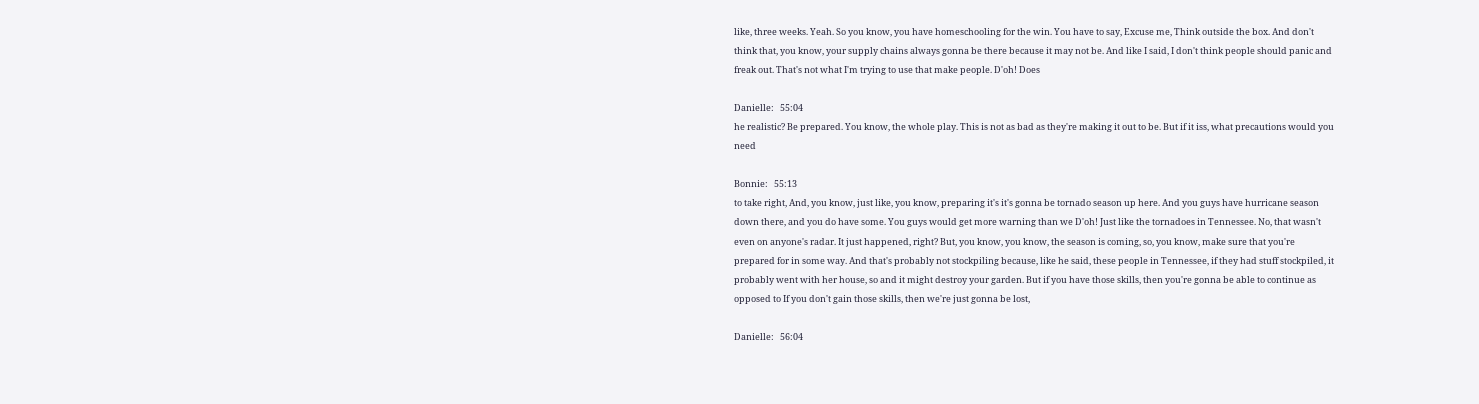like, three weeks. Yeah. So you know, you have homeschooling for the win. You have to say, Excuse me, Think outside the box. And don't think that, you know, your supply chains always gonna be there because it may not be. And like I said, I don't think people should panic and freak out. That's not what I'm trying to use that make people. D'oh! Does

Danielle:   55:04
he realistic? Be prepared. You know, the whole play. This is not as bad as they're making it out to be. But if it iss, what precautions would you need

Bonnie:   55:13
to take right, And, you know, just like, you know, preparing it's it's gonna be tornado season up here. And you guys have hurricane season down there, and you do have some. You guys would get more warning than we D'oh! Just like the tornadoes in Tennessee. No, that wasn't even on anyone's radar. It just happened, right? But, you know, you know, the season is coming, so, you know, make sure that you're prepared for in some way. And that's probably not stockpiling because, like he said, these people in Tennessee, if they had stuff stockpiled, it probably went with her house, so and it might destroy your garden. But if you have those skills, then you're gonna be able to continue as opposed to If you don't gain those skills, then we're just gonna be lost,

Danielle:   56:04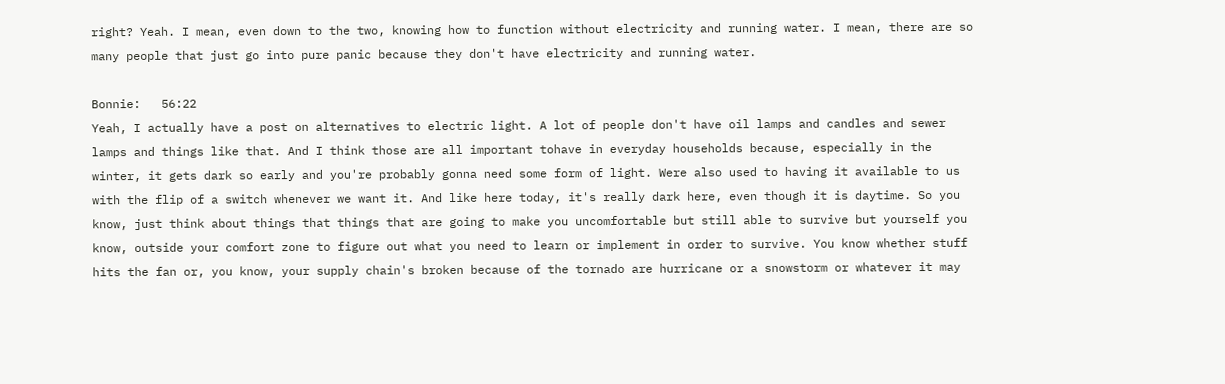right? Yeah. I mean, even down to the two, knowing how to function without electricity and running water. I mean, there are so many people that just go into pure panic because they don't have electricity and running water.

Bonnie:   56:22
Yeah, I actually have a post on alternatives to electric light. A lot of people don't have oil lamps and candles and sewer lamps and things like that. And I think those are all important tohave in everyday households because, especially in the winter, it gets dark so early and you're probably gonna need some form of light. Were also used to having it available to us with the flip of a switch whenever we want it. And like here today, it's really dark here, even though it is daytime. So you know, just think about things that things that are going to make you uncomfortable but still able to survive but yourself you know, outside your comfort zone to figure out what you need to learn or implement in order to survive. You know whether stuff hits the fan or, you know, your supply chain's broken because of the tornado are hurricane or a snowstorm or whatever it may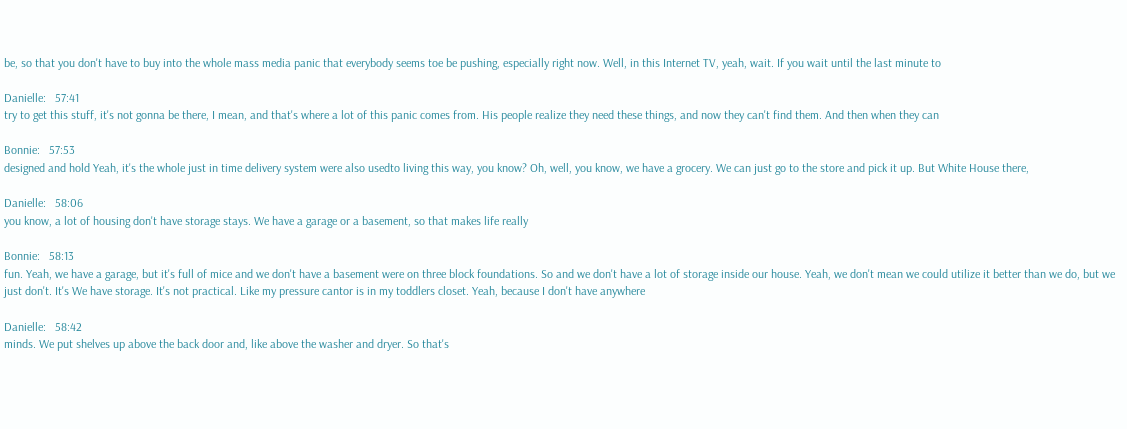be, so that you don't have to buy into the whole mass media panic that everybody seems toe be pushing, especially right now. Well, in this Internet TV, yeah, wait. If you wait until the last minute to

Danielle:   57:41
try to get this stuff, it's not gonna be there, I mean, and that's where a lot of this panic comes from. His people realize they need these things, and now they can't find them. And then when they can

Bonnie:   57:53
designed and hold Yeah, it's the whole just in time delivery system were also usedto living this way, you know? Oh, well, you know, we have a grocery. We can just go to the store and pick it up. But White House there,

Danielle:   58:06
you know, a lot of housing don't have storage stays. We have a garage or a basement, so that makes life really

Bonnie:   58:13
fun. Yeah, we have a garage, but it's full of mice and we don't have a basement were on three block foundations. So and we don't have a lot of storage inside our house. Yeah, we don't mean we could utilize it better than we do, but we just don't. It's We have storage. It's not practical. Like my pressure cantor is in my toddlers closet. Yeah, because I don't have anywhere

Danielle:   58:42
minds. We put shelves up above the back door and, like above the washer and dryer. So that's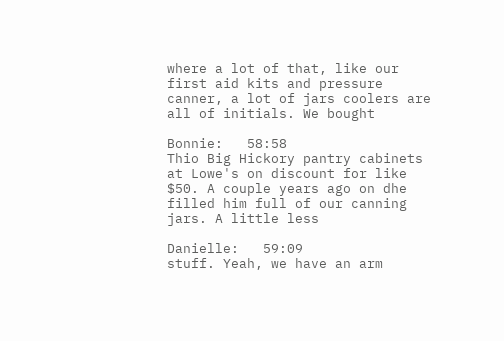where a lot of that, like our first aid kits and pressure canner, a lot of jars coolers are all of initials. We bought

Bonnie:   58:58
Thio Big Hickory pantry cabinets at Lowe's on discount for like $50. A couple years ago on dhe filled him full of our canning jars. A little less

Danielle:   59:09
stuff. Yeah, we have an arm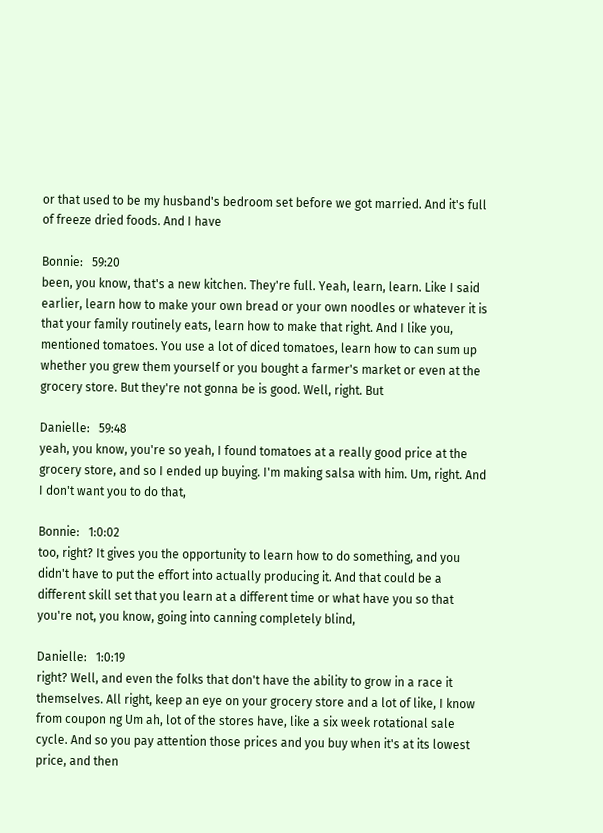or that used to be my husband's bedroom set before we got married. And it's full of freeze dried foods. And I have

Bonnie:   59:20
been, you know, that's a new kitchen. They're full. Yeah, learn, learn. Like I said earlier, learn how to make your own bread or your own noodles or whatever it is that your family routinely eats, learn how to make that right. And I like you, mentioned tomatoes. You use a lot of diced tomatoes, learn how to can sum up whether you grew them yourself or you bought a farmer's market or even at the grocery store. But they're not gonna be is good. Well, right. But

Danielle:   59:48
yeah, you know, you're so yeah, I found tomatoes at a really good price at the grocery store, and so I ended up buying. I'm making salsa with him. Um, right. And I don't want you to do that,

Bonnie:   1:0:02
too, right? It gives you the opportunity to learn how to do something, and you didn't have to put the effort into actually producing it. And that could be a different skill set that you learn at a different time or what have you so that you're not, you know, going into canning completely blind,

Danielle:   1:0:19
right? Well, and even the folks that don't have the ability to grow in a race it themselves. All right, keep an eye on your grocery store and a lot of like, I know from coupon ng Um ah, lot of the stores have, like a six week rotational sale cycle. And so you pay attention those prices and you buy when it's at its lowest price, and then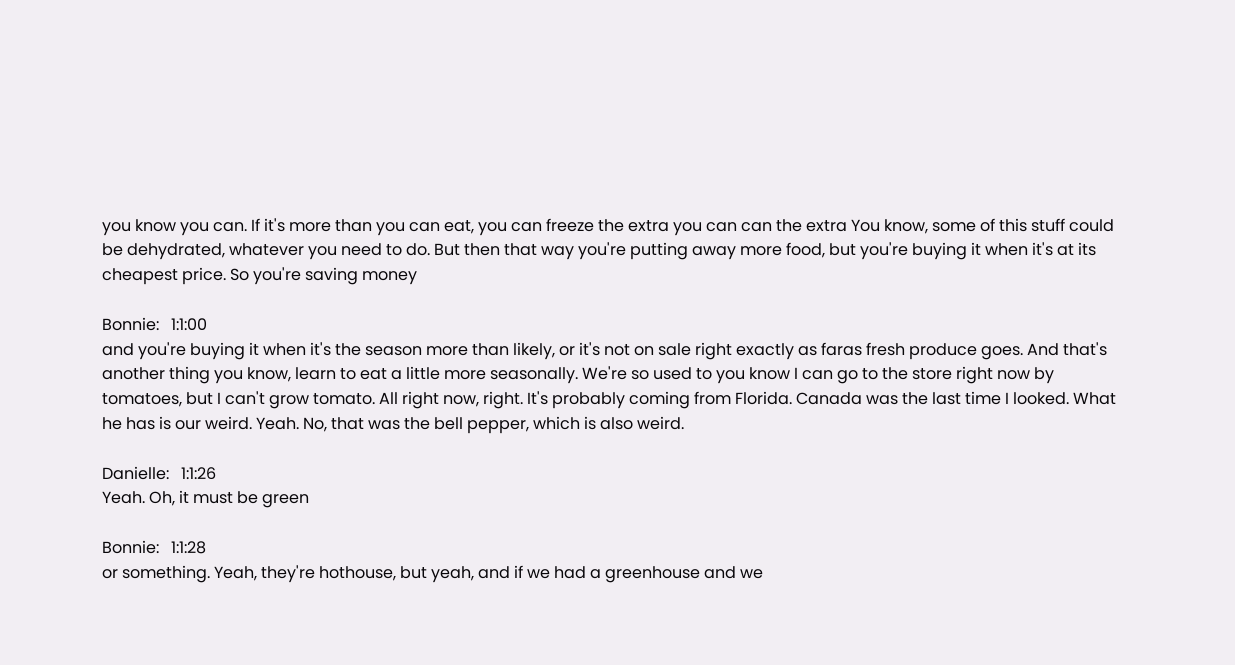you know you can. If it's more than you can eat, you can freeze the extra you can can the extra You know, some of this stuff could be dehydrated, whatever you need to do. But then that way you're putting away more food, but you're buying it when it's at its cheapest price. So you're saving money

Bonnie:   1:1:00
and you're buying it when it's the season more than likely, or it's not on sale right exactly as faras fresh produce goes. And that's another thing you know, learn to eat a little more seasonally. We're so used to you know I can go to the store right now by tomatoes, but I can't grow tomato. All right now, right. It's probably coming from Florida. Canada was the last time I looked. What he has is our weird. Yeah. No, that was the bell pepper, which is also weird.

Danielle:   1:1:26
Yeah. Oh, it must be green

Bonnie:   1:1:28
or something. Yeah, they're hothouse, but yeah, and if we had a greenhouse and we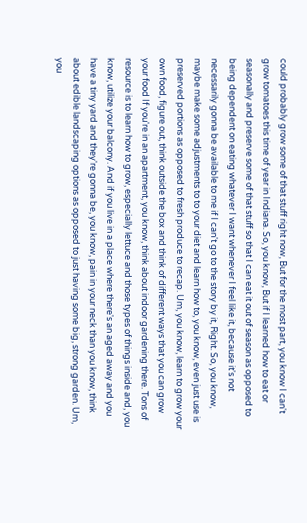could probably grow some of that stuff right now, But for the most part, you know I can't grow tomatoes this time of year in Indiana. So, you know, But if I learned how to eat or seasonally and preserve some of that stuff so that I can eat it out of season as opposed to being dependent on eating whatever I want whenever I feel like it, because it's not necessarily gonna be available to me if I can't go to the story by it, Right. So, you know, maybe make some adjustments to to your diet and learn how to, you know, even just use is preserved portions as opposed to fresh produce to recap. Um, you know, learn to grow your own food, figure out, think outside the box and think of different ways that you can grow your food If you're in an apartment, you know, think about indoor gardening there. Tons of resource is to learn how to grow, especially lettuce and those types of things inside and, you know, utilize your balcony. And if you live in a place where there's an aged away and you have a tiny yard and they're gonna be, you know, pain in your neck than you know, think about edible landscaping options as opposed to just having some big, strong garden. Um, you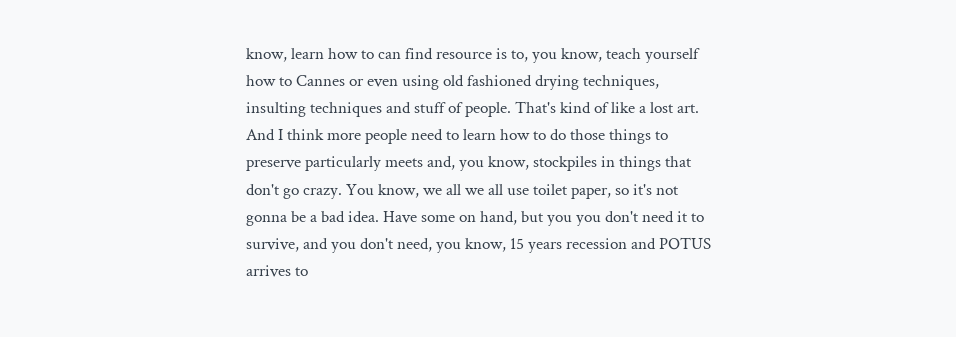know, learn how to can find resource is to, you know, teach yourself how to Cannes or even using old fashioned drying techniques, insulting techniques and stuff of people. That's kind of like a lost art. And I think more people need to learn how to do those things to preserve particularly meets and, you know, stockpiles in things that don't go crazy. You know, we all we all use toilet paper, so it's not gonna be a bad idea. Have some on hand, but you you don't need it to survive, and you don't need, you know, 15 years recession and POTUS arrives to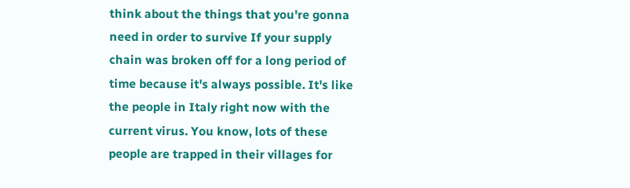think about the things that you're gonna need in order to survive If your supply chain was broken off for a long period of time because it's always possible. It's like the people in Italy right now with the current virus. You know, lots of these people are trapped in their villages for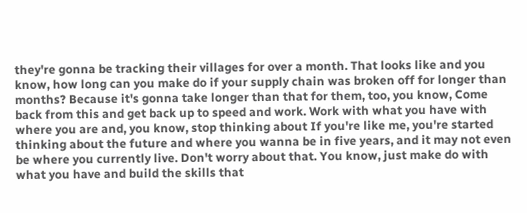they're gonna be tracking their villages for over a month. That looks like and you know, how long can you make do if your supply chain was broken off for longer than months? Because it's gonna take longer than that for them, too, you know, Come back from this and get back up to speed and work. Work with what you have with where you are and, you know, stop thinking about If you're like me, you're started thinking about the future and where you wanna be in five years, and it may not even be where you currently live. Don't worry about that. You know, just make do with what you have and build the skills that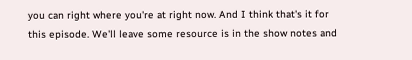you can right where you're at right now. And I think that's it for this episode. We'll leave some resource is in the show notes and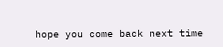hope you come back next time